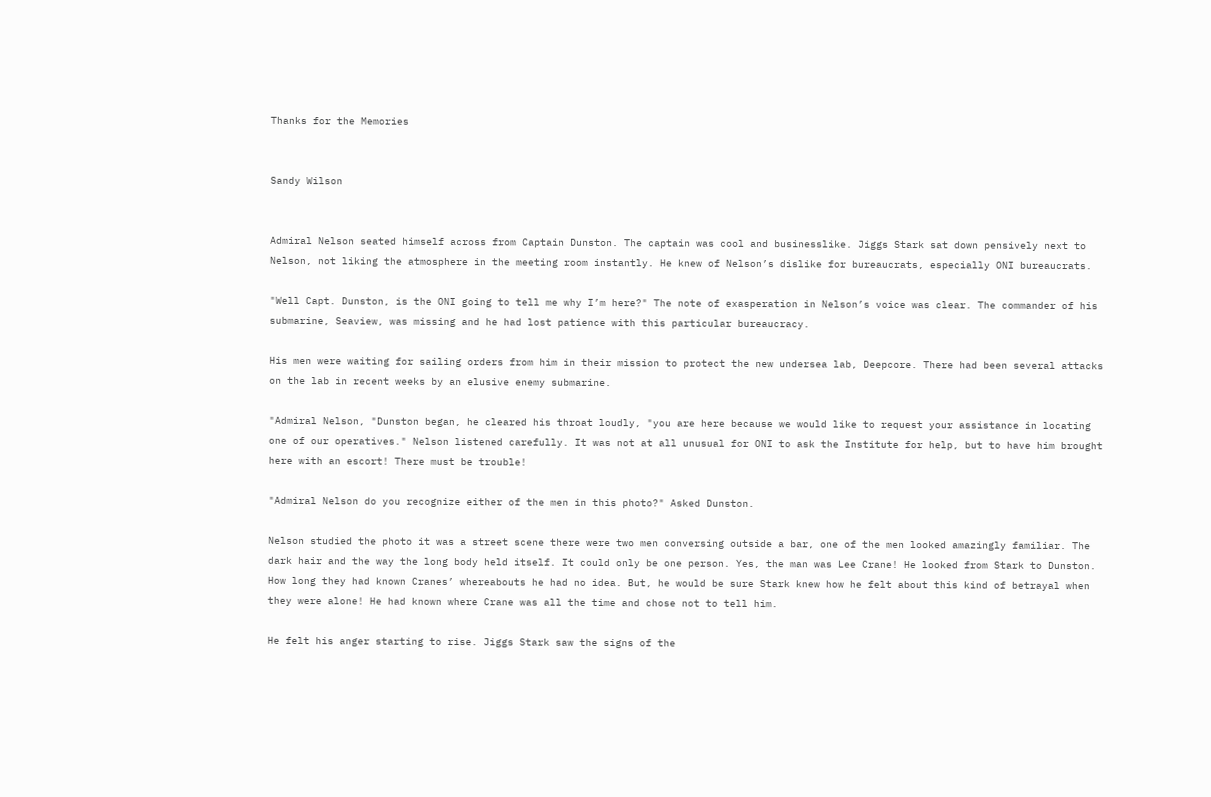Thanks for the Memories


Sandy Wilson


Admiral Nelson seated himself across from Captain Dunston. The captain was cool and businesslike. Jiggs Stark sat down pensively next to Nelson, not liking the atmosphere in the meeting room instantly. He knew of Nelson’s dislike for bureaucrats, especially ONI bureaucrats.

"Well Capt. Dunston, is the ONI going to tell me why I’m here?" The note of exasperation in Nelson’s voice was clear. The commander of his submarine, Seaview, was missing and he had lost patience with this particular bureaucracy.

His men were waiting for sailing orders from him in their mission to protect the new undersea lab, Deepcore. There had been several attacks on the lab in recent weeks by an elusive enemy submarine.

"Admiral Nelson, "Dunston began, he cleared his throat loudly, "you are here because we would like to request your assistance in locating one of our operatives." Nelson listened carefully. It was not at all unusual for ONI to ask the Institute for help, but to have him brought here with an escort! There must be trouble!

"Admiral Nelson do you recognize either of the men in this photo?" Asked Dunston.

Nelson studied the photo it was a street scene there were two men conversing outside a bar, one of the men looked amazingly familiar. The dark hair and the way the long body held itself. It could only be one person. Yes, the man was Lee Crane! He looked from Stark to Dunston. How long they had known Cranes’ whereabouts he had no idea. But, he would be sure Stark knew how he felt about this kind of betrayal when they were alone! He had known where Crane was all the time and chose not to tell him.

He felt his anger starting to rise. Jiggs Stark saw the signs of the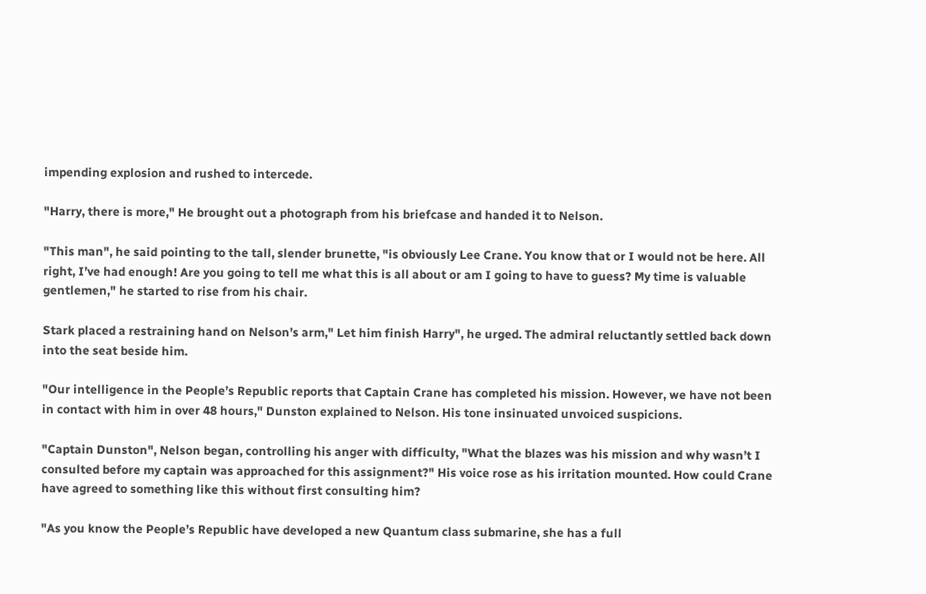impending explosion and rushed to intercede.

"Harry, there is more," He brought out a photograph from his briefcase and handed it to Nelson.

"This man", he said pointing to the tall, slender brunette, "is obviously Lee Crane. You know that or I would not be here. All right, I’ve had enough! Are you going to tell me what this is all about or am I going to have to guess? My time is valuable gentlemen," he started to rise from his chair.

Stark placed a restraining hand on Nelson’s arm," Let him finish Harry", he urged. The admiral reluctantly settled back down into the seat beside him.

"Our intelligence in the People’s Republic reports that Captain Crane has completed his mission. However, we have not been in contact with him in over 48 hours," Dunston explained to Nelson. His tone insinuated unvoiced suspicions.

"Captain Dunston", Nelson began, controlling his anger with difficulty, "What the blazes was his mission and why wasn’t I consulted before my captain was approached for this assignment?" His voice rose as his irritation mounted. How could Crane have agreed to something like this without first consulting him?

"As you know the People’s Republic have developed a new Quantum class submarine, she has a full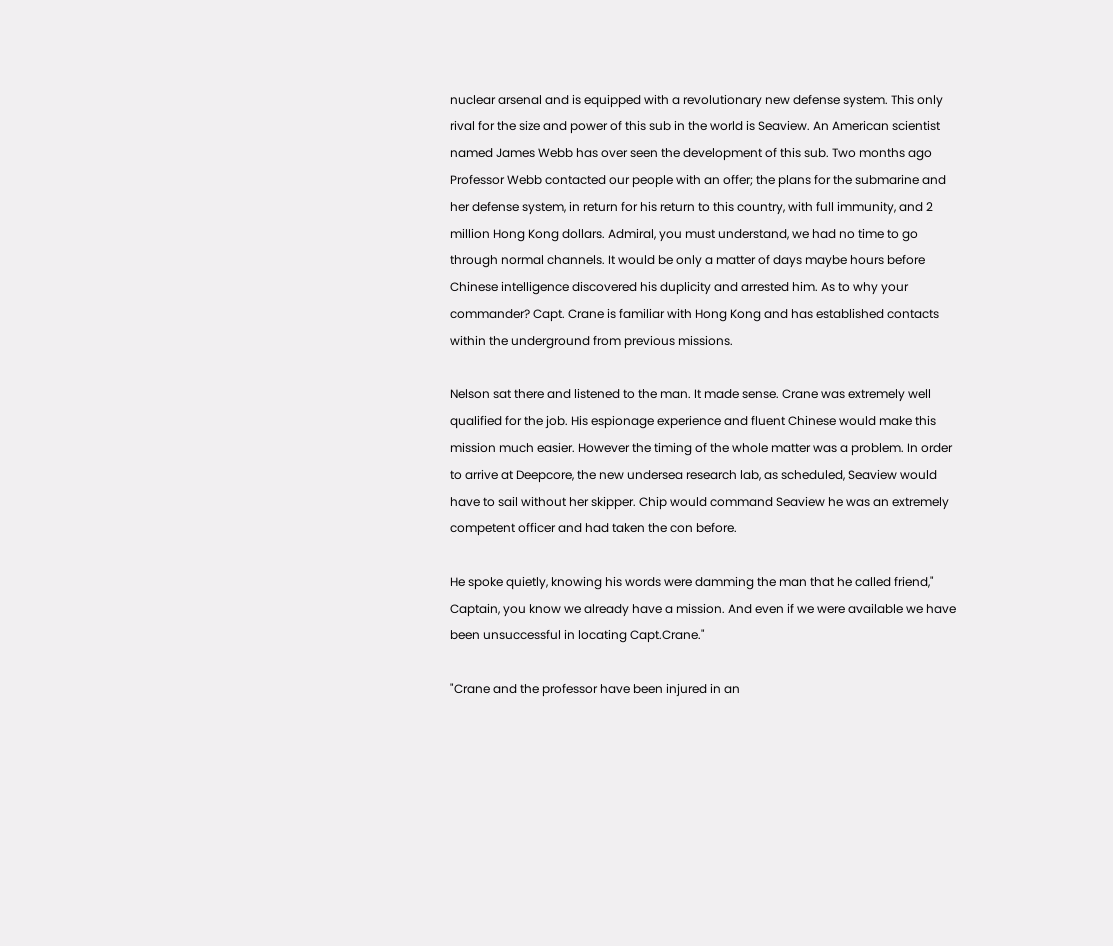nuclear arsenal and is equipped with a revolutionary new defense system. This only rival for the size and power of this sub in the world is Seaview. An American scientist named James Webb has over seen the development of this sub. Two months ago Professor Webb contacted our people with an offer; the plans for the submarine and her defense system, in return for his return to this country, with full immunity, and 2 million Hong Kong dollars. Admiral, you must understand, we had no time to go through normal channels. It would be only a matter of days maybe hours before Chinese intelligence discovered his duplicity and arrested him. As to why your commander? Capt. Crane is familiar with Hong Kong and has established contacts within the underground from previous missions.

Nelson sat there and listened to the man. It made sense. Crane was extremely well qualified for the job. His espionage experience and fluent Chinese would make this mission much easier. However the timing of the whole matter was a problem. In order to arrive at Deepcore, the new undersea research lab, as scheduled, Seaview would have to sail without her skipper. Chip would command Seaview he was an extremely competent officer and had taken the con before.

He spoke quietly, knowing his words were damming the man that he called friend," Captain, you know we already have a mission. And even if we were available we have been unsuccessful in locating Capt.Crane."

"Crane and the professor have been injured in an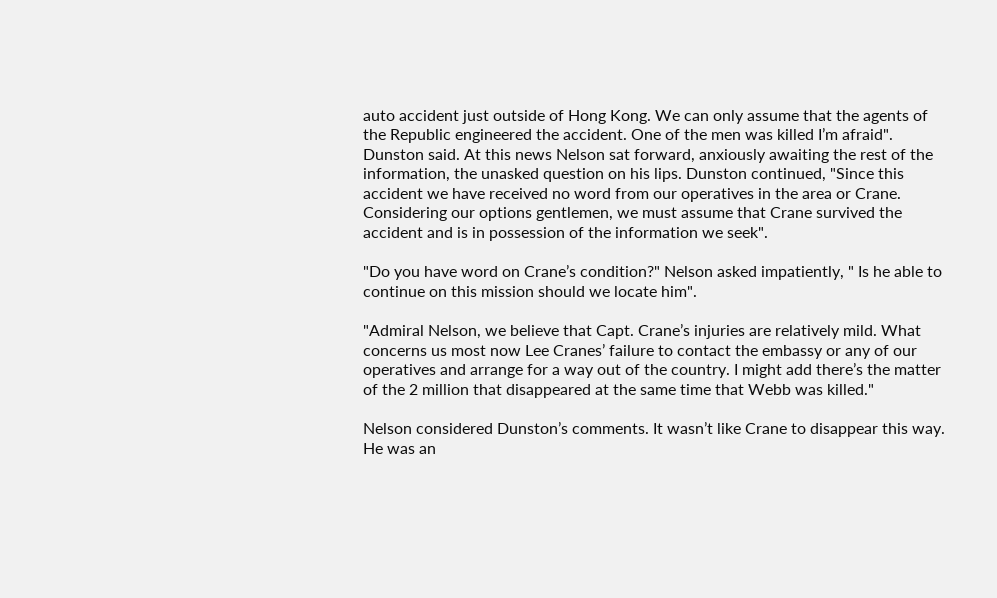auto accident just outside of Hong Kong. We can only assume that the agents of the Republic engineered the accident. One of the men was killed I’m afraid". Dunston said. At this news Nelson sat forward, anxiously awaiting the rest of the information, the unasked question on his lips. Dunston continued, "Since this accident we have received no word from our operatives in the area or Crane. Considering our options gentlemen, we must assume that Crane survived the accident and is in possession of the information we seek".

"Do you have word on Crane’s condition?" Nelson asked impatiently, " Is he able to continue on this mission should we locate him".

"Admiral Nelson, we believe that Capt. Crane’s injuries are relatively mild. What concerns us most now Lee Cranes’ failure to contact the embassy or any of our operatives and arrange for a way out of the country. I might add there’s the matter of the 2 million that disappeared at the same time that Webb was killed."

Nelson considered Dunston’s comments. It wasn’t like Crane to disappear this way. He was an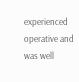experienced operative and was well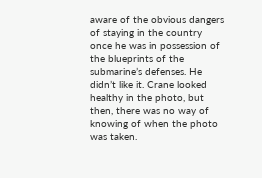aware of the obvious dangers of staying in the country once he was in possession of the blueprints of the submarine’s defenses. He didn’t like it. Crane looked healthy in the photo, but then, there was no way of knowing of when the photo was taken.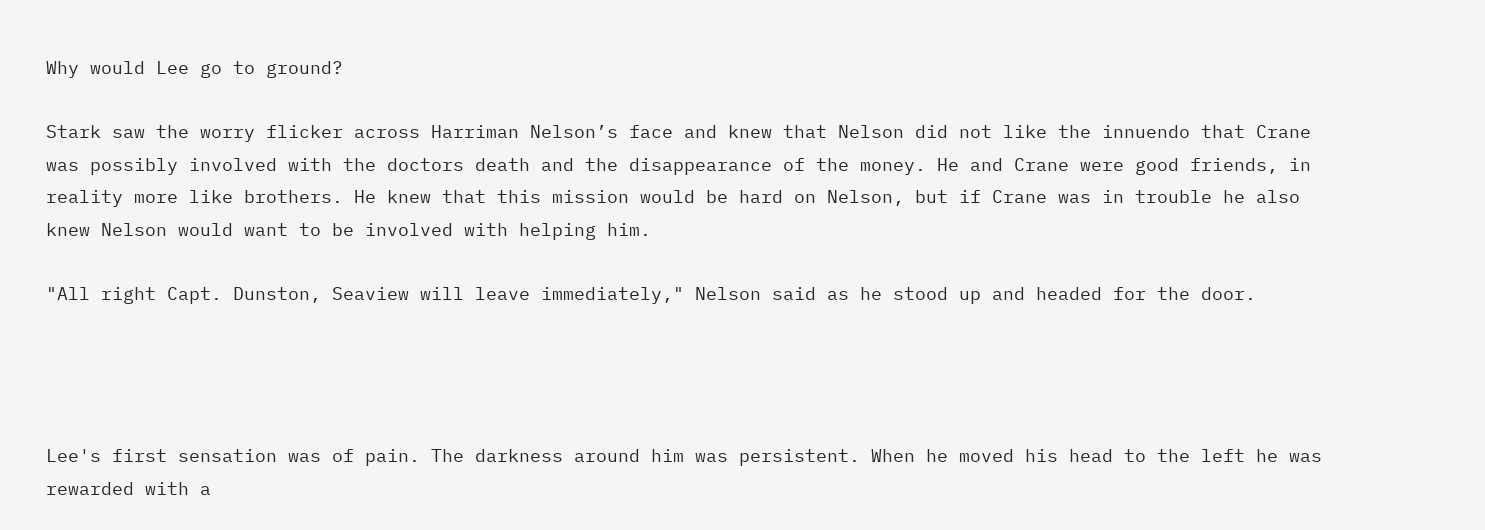Why would Lee go to ground?

Stark saw the worry flicker across Harriman Nelson’s face and knew that Nelson did not like the innuendo that Crane was possibly involved with the doctors death and the disappearance of the money. He and Crane were good friends, in reality more like brothers. He knew that this mission would be hard on Nelson, but if Crane was in trouble he also knew Nelson would want to be involved with helping him.

"All right Capt. Dunston, Seaview will leave immediately," Nelson said as he stood up and headed for the door.




Lee's first sensation was of pain. The darkness around him was persistent. When he moved his head to the left he was rewarded with a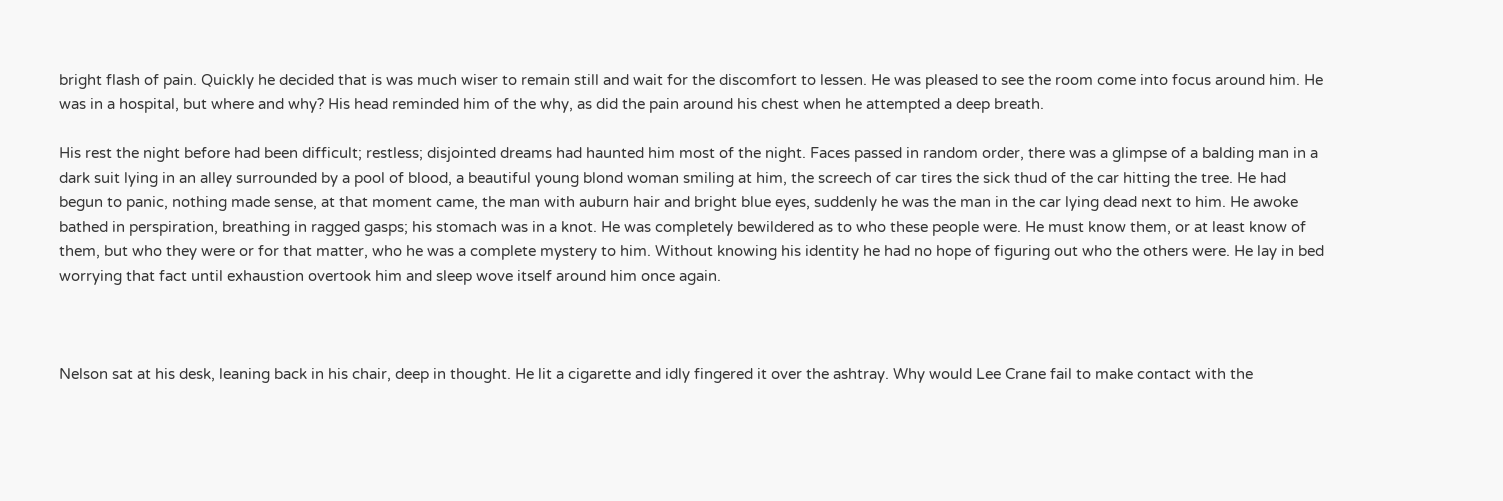bright flash of pain. Quickly he decided that is was much wiser to remain still and wait for the discomfort to lessen. He was pleased to see the room come into focus around him. He was in a hospital, but where and why? His head reminded him of the why, as did the pain around his chest when he attempted a deep breath.

His rest the night before had been difficult; restless; disjointed dreams had haunted him most of the night. Faces passed in random order, there was a glimpse of a balding man in a dark suit lying in an alley surrounded by a pool of blood, a beautiful young blond woman smiling at him, the screech of car tires the sick thud of the car hitting the tree. He had begun to panic, nothing made sense, at that moment came, the man with auburn hair and bright blue eyes, suddenly he was the man in the car lying dead next to him. He awoke bathed in perspiration, breathing in ragged gasps; his stomach was in a knot. He was completely bewildered as to who these people were. He must know them, or at least know of them, but who they were or for that matter, who he was a complete mystery to him. Without knowing his identity he had no hope of figuring out who the others were. He lay in bed worrying that fact until exhaustion overtook him and sleep wove itself around him once again.



Nelson sat at his desk, leaning back in his chair, deep in thought. He lit a cigarette and idly fingered it over the ashtray. Why would Lee Crane fail to make contact with the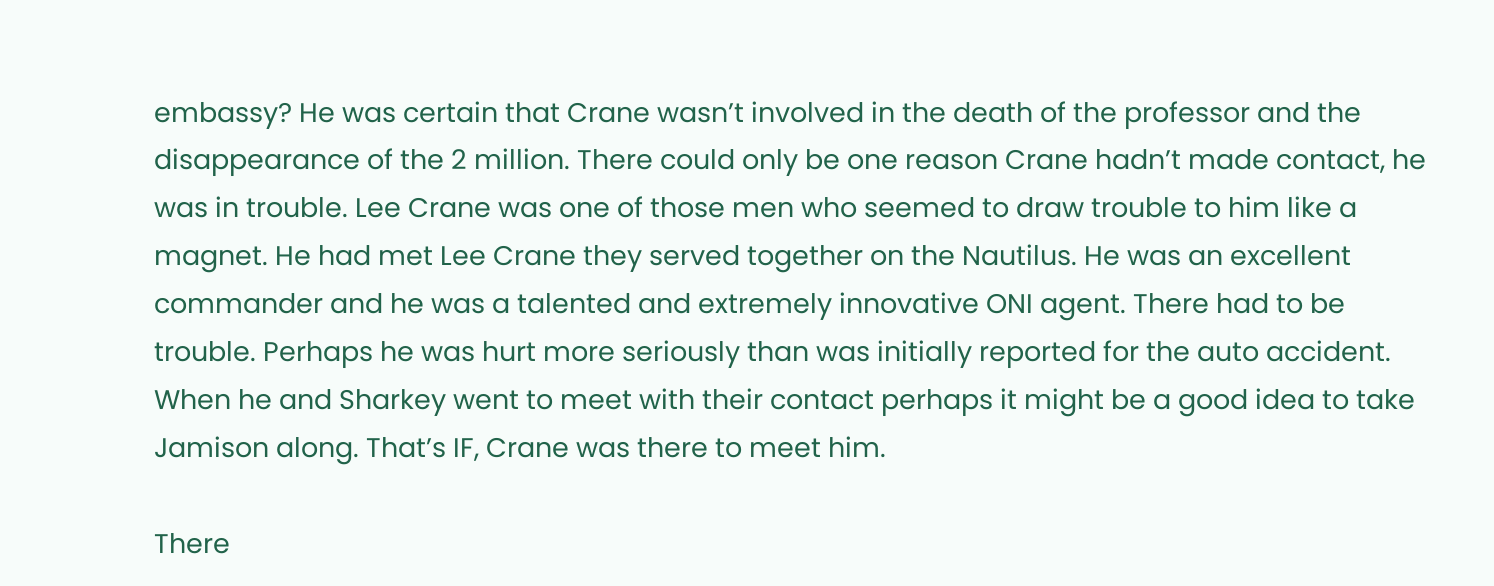embassy? He was certain that Crane wasn’t involved in the death of the professor and the disappearance of the 2 million. There could only be one reason Crane hadn’t made contact, he was in trouble. Lee Crane was one of those men who seemed to draw trouble to him like a magnet. He had met Lee Crane they served together on the Nautilus. He was an excellent commander and he was a talented and extremely innovative ONI agent. There had to be trouble. Perhaps he was hurt more seriously than was initially reported for the auto accident. When he and Sharkey went to meet with their contact perhaps it might be a good idea to take Jamison along. That’s IF, Crane was there to meet him.

There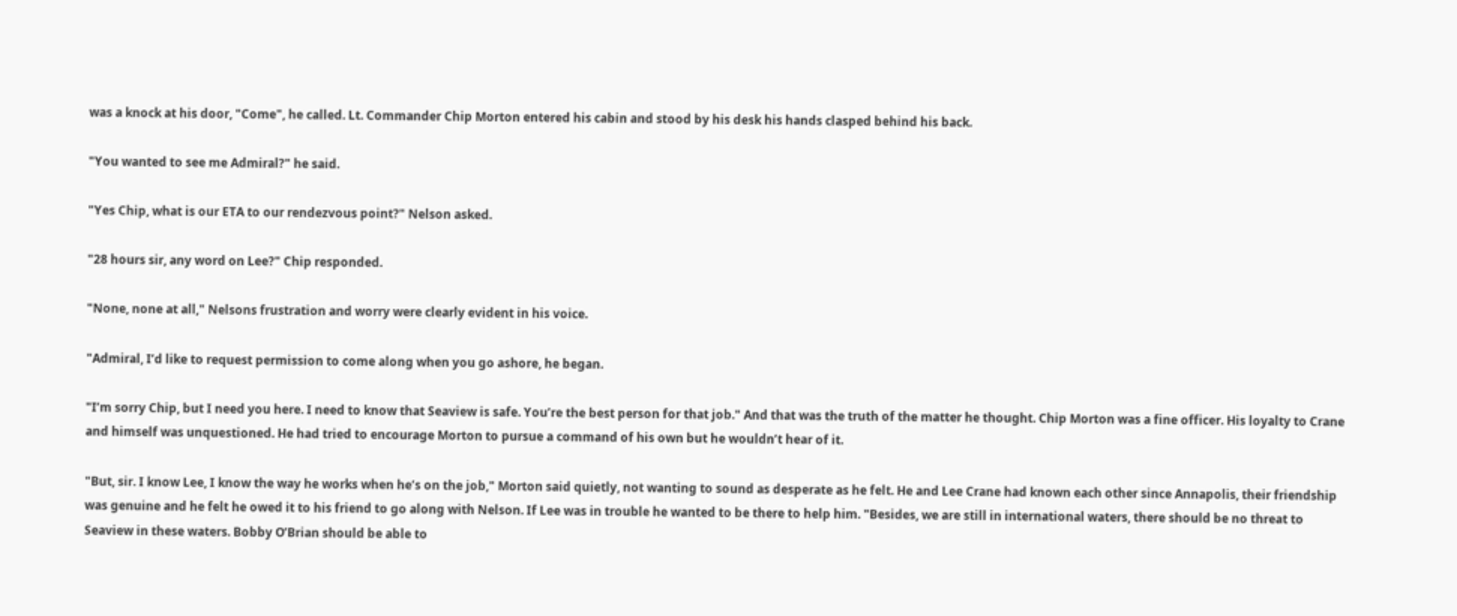was a knock at his door, "Come", he called. Lt. Commander Chip Morton entered his cabin and stood by his desk his hands clasped behind his back.

"You wanted to see me Admiral?" he said.

"Yes Chip, what is our ETA to our rendezvous point?" Nelson asked.

"28 hours sir, any word on Lee?" Chip responded.

"None, none at all," Nelsons frustration and worry were clearly evident in his voice.

"Admiral, I’d like to request permission to come along when you go ashore, he began.

"I’m sorry Chip, but I need you here. I need to know that Seaview is safe. You’re the best person for that job." And that was the truth of the matter he thought. Chip Morton was a fine officer. His loyalty to Crane and himself was unquestioned. He had tried to encourage Morton to pursue a command of his own but he wouldn’t hear of it.

"But, sir. I know Lee, I know the way he works when he’s on the job," Morton said quietly, not wanting to sound as desperate as he felt. He and Lee Crane had known each other since Annapolis, their friendship was genuine and he felt he owed it to his friend to go along with Nelson. If Lee was in trouble he wanted to be there to help him. "Besides, we are still in international waters, there should be no threat to Seaview in these waters. Bobby O’Brian should be able to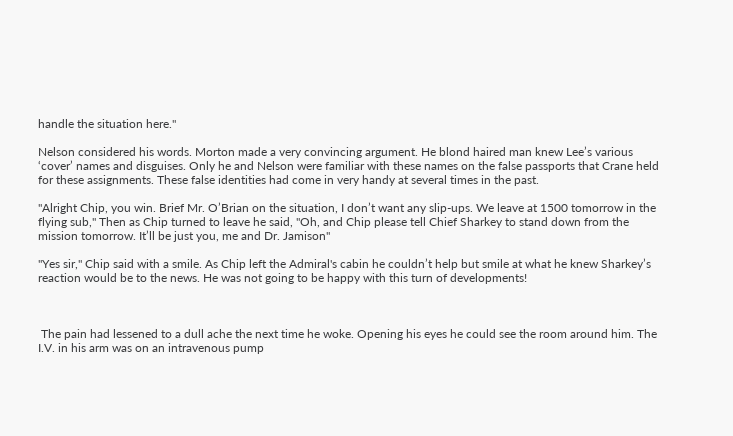handle the situation here."

Nelson considered his words. Morton made a very convincing argument. He blond haired man knew Lee’s various ‘cover’ names and disguises. Only he and Nelson were familiar with these names on the false passports that Crane held for these assignments. These false identities had come in very handy at several times in the past.

"Alright Chip, you win. Brief Mr. O’Brian on the situation, I don’t want any slip-ups. We leave at 1500 tomorrow in the flying sub," Then as Chip turned to leave he said, "Oh, and Chip please tell Chief Sharkey to stand down from the mission tomorrow. It’ll be just you, me and Dr. Jamison"

"Yes sir," Chip said with a smile. As Chip left the Admiral's cabin he couldn’t help but smile at what he knew Sharkey’s reaction would be to the news. He was not going to be happy with this turn of developments!



 The pain had lessened to a dull ache the next time he woke. Opening his eyes he could see the room around him. The I.V. in his arm was on an intravenous pump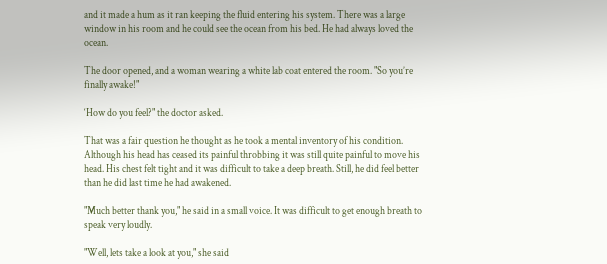and it made a hum as it ran keeping the fluid entering his system. There was a large window in his room and he could see the ocean from his bed. He had always loved the ocean.

The door opened, and a woman wearing a white lab coat entered the room. "So you’re finally awake!"

‘How do you feel?" the doctor asked.

That was a fair question he thought as he took a mental inventory of his condition. Although his head has ceased its painful throbbing it was still quite painful to move his head. His chest felt tight and it was difficult to take a deep breath. Still, he did feel better than he did last time he had awakened.

"Much better thank you," he said in a small voice. It was difficult to get enough breath to speak very loudly.

"Well, lets take a look at you," she said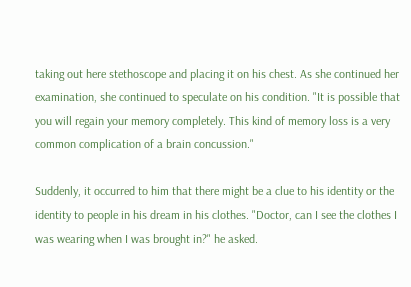taking out here stethoscope and placing it on his chest. As she continued her examination, she continued to speculate on his condition. "It is possible that you will regain your memory completely. This kind of memory loss is a very common complication of a brain concussion."

Suddenly, it occurred to him that there might be a clue to his identity or the identity to people in his dream in his clothes. "Doctor, can I see the clothes I was wearing when I was brought in?" he asked.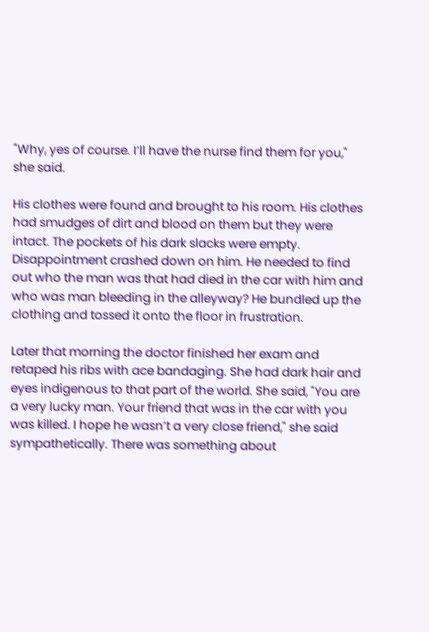"Why, yes of course. I’ll have the nurse find them for you," she said.

His clothes were found and brought to his room. His clothes had smudges of dirt and blood on them but they were intact. The pockets of his dark slacks were empty. Disappointment crashed down on him. He needed to find out who the man was that had died in the car with him and who was man bleeding in the alleyway? He bundled up the clothing and tossed it onto the floor in frustration.

Later that morning the doctor finished her exam and retaped his ribs with ace bandaging. She had dark hair and eyes indigenous to that part of the world. She said, "You are a very lucky man. Your friend that was in the car with you was killed. I hope he wasn’t a very close friend," she said sympathetically. There was something about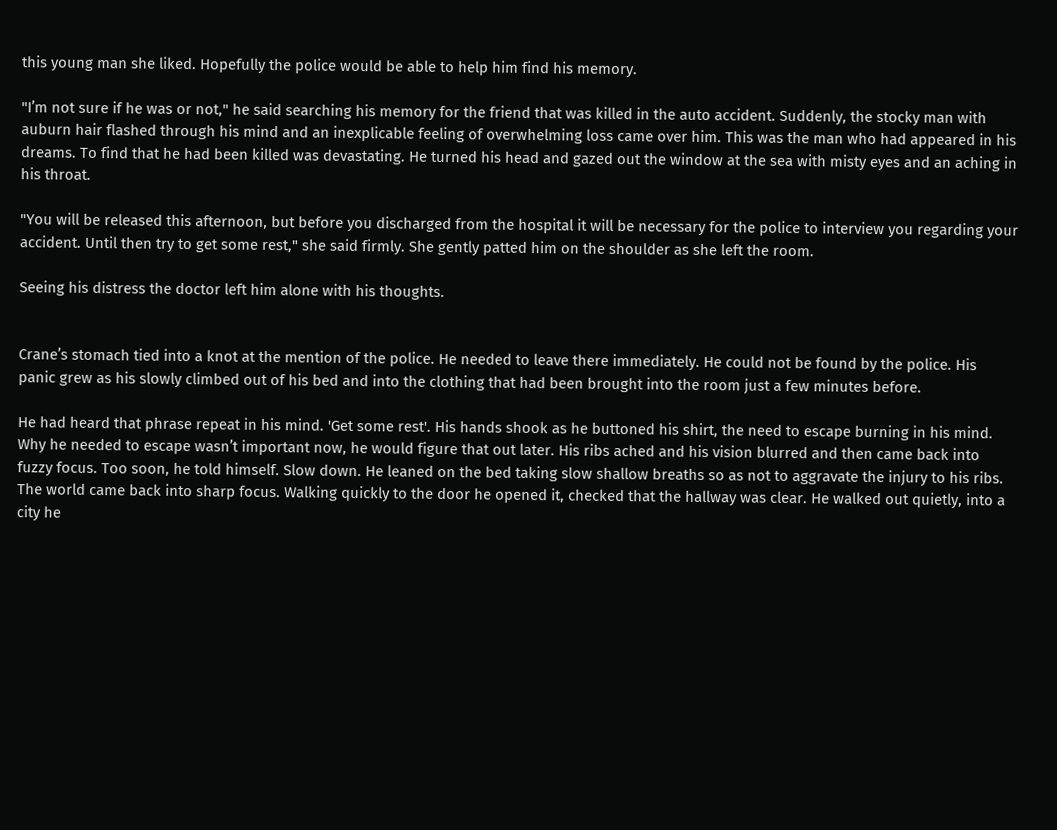this young man she liked. Hopefully the police would be able to help him find his memory.

"I’m not sure if he was or not," he said searching his memory for the friend that was killed in the auto accident. Suddenly, the stocky man with auburn hair flashed through his mind and an inexplicable feeling of overwhelming loss came over him. This was the man who had appeared in his dreams. To find that he had been killed was devastating. He turned his head and gazed out the window at the sea with misty eyes and an aching in his throat.

"You will be released this afternoon, but before you discharged from the hospital it will be necessary for the police to interview you regarding your accident. Until then try to get some rest," she said firmly. She gently patted him on the shoulder as she left the room.

Seeing his distress the doctor left him alone with his thoughts.


Crane’s stomach tied into a knot at the mention of the police. He needed to leave there immediately. He could not be found by the police. His panic grew as his slowly climbed out of his bed and into the clothing that had been brought into the room just a few minutes before.

He had heard that phrase repeat in his mind. 'Get some rest'. His hands shook as he buttoned his shirt, the need to escape burning in his mind. Why he needed to escape wasn’t important now, he would figure that out later. His ribs ached and his vision blurred and then came back into fuzzy focus. Too soon, he told himself. Slow down. He leaned on the bed taking slow shallow breaths so as not to aggravate the injury to his ribs. The world came back into sharp focus. Walking quickly to the door he opened it, checked that the hallway was clear. He walked out quietly, into a city he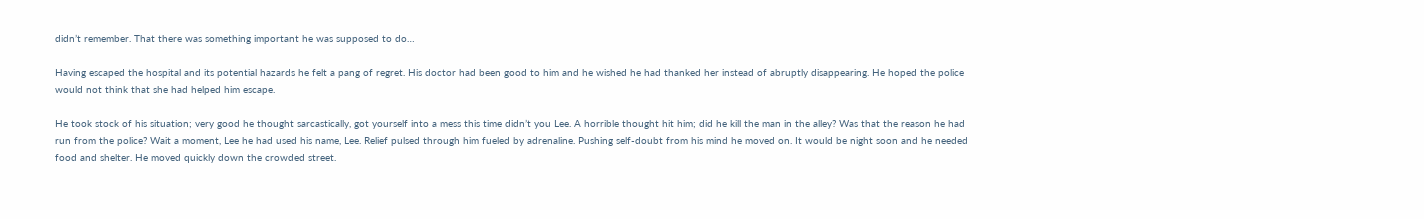didn’t remember. That there was something important he was supposed to do…

Having escaped the hospital and its potential hazards he felt a pang of regret. His doctor had been good to him and he wished he had thanked her instead of abruptly disappearing. He hoped the police would not think that she had helped him escape.

He took stock of his situation; very good he thought sarcastically, got yourself into a mess this time didn’t you Lee. A horrible thought hit him; did he kill the man in the alley? Was that the reason he had run from the police? Wait a moment, Lee he had used his name, Lee. Relief pulsed through him fueled by adrenaline. Pushing self-doubt from his mind he moved on. It would be night soon and he needed food and shelter. He moved quickly down the crowded street.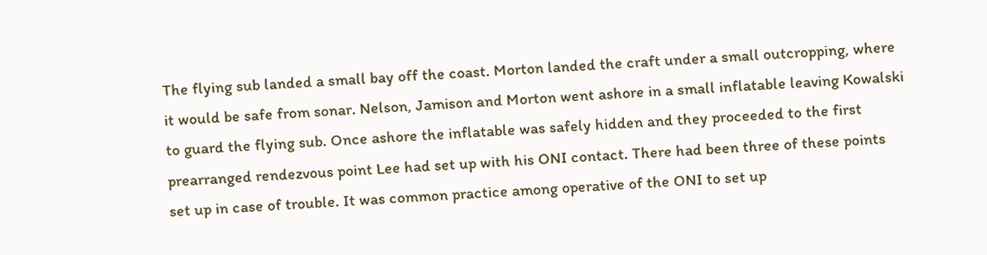The flying sub landed a small bay off the coast. Morton landed the craft under a small outcropping, where it would be safe from sonar. Nelson, Jamison and Morton went ashore in a small inflatable leaving Kowalski to guard the flying sub. Once ashore the inflatable was safely hidden and they proceeded to the first prearranged rendezvous point Lee had set up with his ONI contact. There had been three of these points set up in case of trouble. It was common practice among operative of the ONI to set up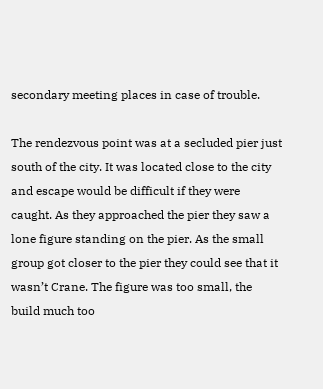secondary meeting places in case of trouble.

The rendezvous point was at a secluded pier just south of the city. It was located close to the city and escape would be difficult if they were caught. As they approached the pier they saw a lone figure standing on the pier. As the small group got closer to the pier they could see that it wasn’t Crane. The figure was too small, the build much too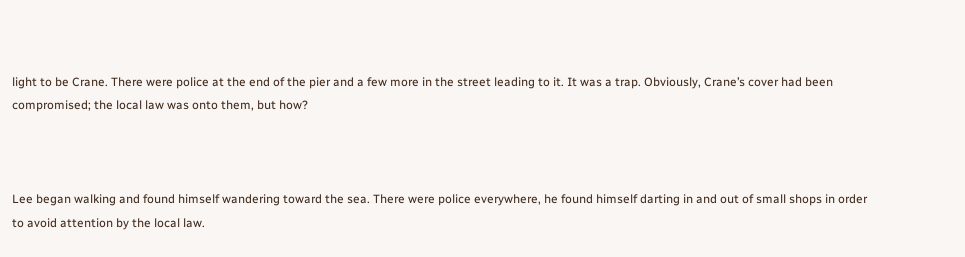light to be Crane. There were police at the end of the pier and a few more in the street leading to it. It was a trap. Obviously, Crane’s cover had been compromised; the local law was onto them, but how?



Lee began walking and found himself wandering toward the sea. There were police everywhere, he found himself darting in and out of small shops in order to avoid attention by the local law.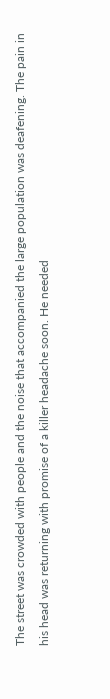The street was crowded with people and the noise that accompanied the large population was deafening. The pain in his head was returning with promise of a killer headache soon. He needed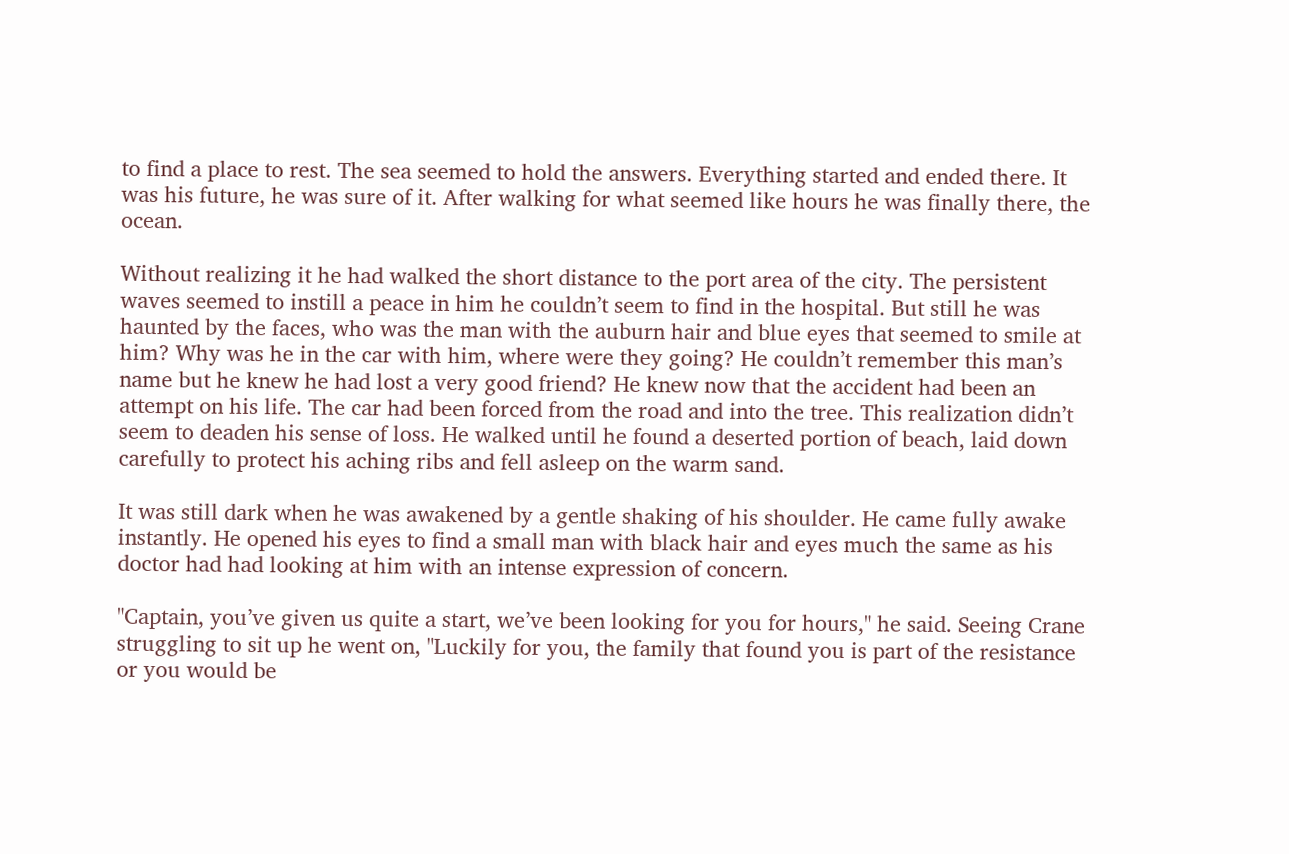to find a place to rest. The sea seemed to hold the answers. Everything started and ended there. It was his future, he was sure of it. After walking for what seemed like hours he was finally there, the ocean.

Without realizing it he had walked the short distance to the port area of the city. The persistent waves seemed to instill a peace in him he couldn’t seem to find in the hospital. But still he was haunted by the faces, who was the man with the auburn hair and blue eyes that seemed to smile at him? Why was he in the car with him, where were they going? He couldn’t remember this man’s name but he knew he had lost a very good friend? He knew now that the accident had been an attempt on his life. The car had been forced from the road and into the tree. This realization didn’t seem to deaden his sense of loss. He walked until he found a deserted portion of beach, laid down carefully to protect his aching ribs and fell asleep on the warm sand.

It was still dark when he was awakened by a gentle shaking of his shoulder. He came fully awake instantly. He opened his eyes to find a small man with black hair and eyes much the same as his doctor had had looking at him with an intense expression of concern.

"Captain, you’ve given us quite a start, we’ve been looking for you for hours," he said. Seeing Crane struggling to sit up he went on, "Luckily for you, the family that found you is part of the resistance or you would be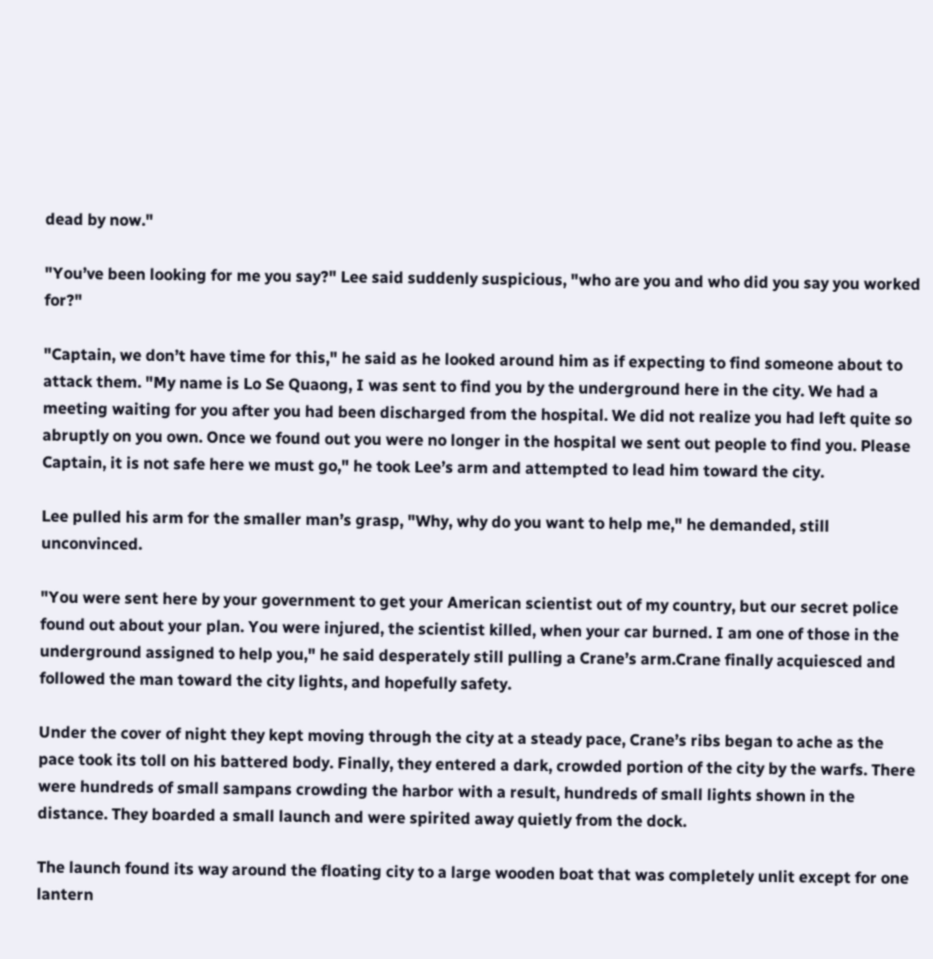dead by now."

"You’ve been looking for me you say?" Lee said suddenly suspicious, "who are you and who did you say you worked for?"

"Captain, we don’t have time for this," he said as he looked around him as if expecting to find someone about to attack them. "My name is Lo Se Quaong, I was sent to find you by the underground here in the city. We had a meeting waiting for you after you had been discharged from the hospital. We did not realize you had left quite so abruptly on you own. Once we found out you were no longer in the hospital we sent out people to find you. Please Captain, it is not safe here we must go," he took Lee’s arm and attempted to lead him toward the city.

Lee pulled his arm for the smaller man’s grasp, "Why, why do you want to help me," he demanded, still unconvinced.

"You were sent here by your government to get your American scientist out of my country, but our secret police found out about your plan. You were injured, the scientist killed, when your car burned. I am one of those in the underground assigned to help you," he said desperately still pulling a Crane’s arm.Crane finally acquiesced and followed the man toward the city lights, and hopefully safety.

Under the cover of night they kept moving through the city at a steady pace, Crane’s ribs began to ache as the pace took its toll on his battered body. Finally, they entered a dark, crowded portion of the city by the warfs. There were hundreds of small sampans crowding the harbor with a result, hundreds of small lights shown in the distance. They boarded a small launch and were spirited away quietly from the dock.

The launch found its way around the floating city to a large wooden boat that was completely unlit except for one lantern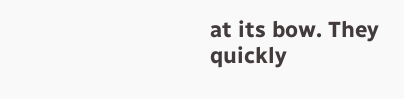at its bow. They quickly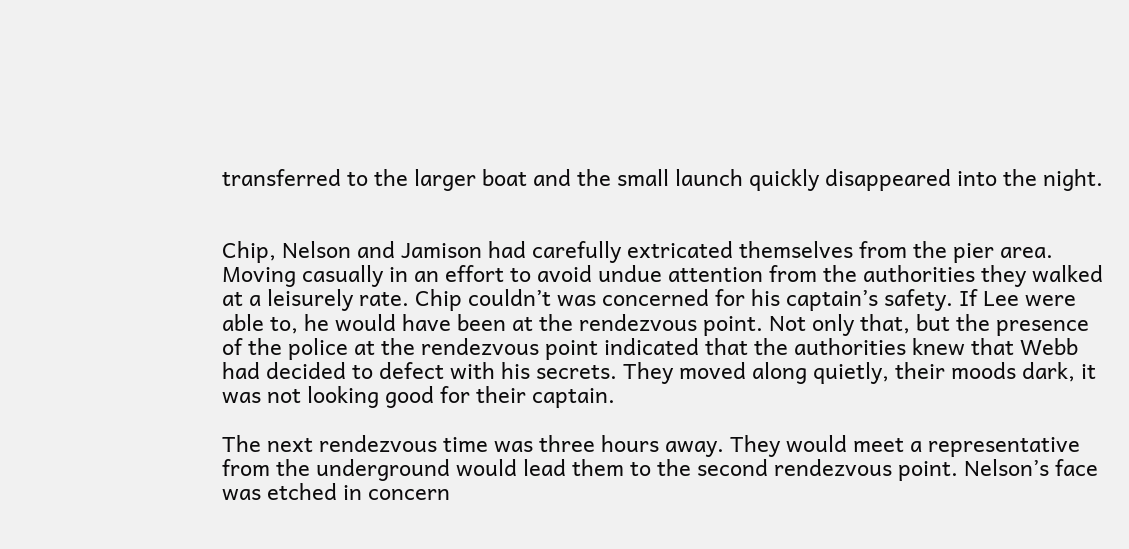transferred to the larger boat and the small launch quickly disappeared into the night.


Chip, Nelson and Jamison had carefully extricated themselves from the pier area. Moving casually in an effort to avoid undue attention from the authorities they walked at a leisurely rate. Chip couldn’t was concerned for his captain’s safety. If Lee were able to, he would have been at the rendezvous point. Not only that, but the presence of the police at the rendezvous point indicated that the authorities knew that Webb had decided to defect with his secrets. They moved along quietly, their moods dark, it was not looking good for their captain.

The next rendezvous time was three hours away. They would meet a representative from the underground would lead them to the second rendezvous point. Nelson’s face was etched in concern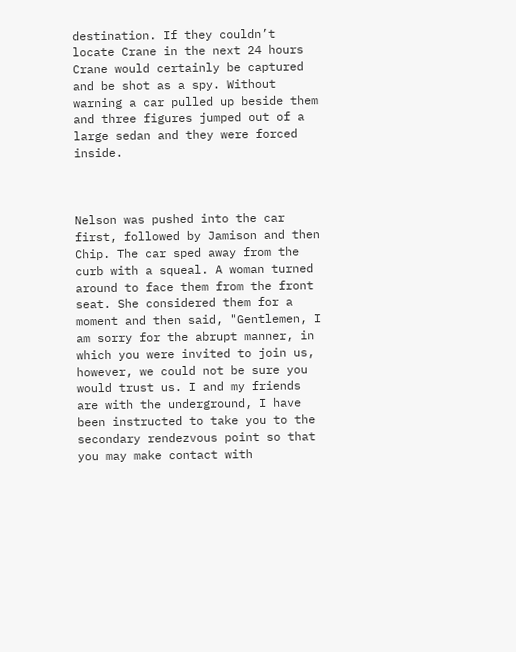destination. If they couldn’t locate Crane in the next 24 hours Crane would certainly be captured and be shot as a spy. Without warning a car pulled up beside them and three figures jumped out of a large sedan and they were forced inside.



Nelson was pushed into the car first, followed by Jamison and then Chip. The car sped away from the curb with a squeal. A woman turned around to face them from the front seat. She considered them for a moment and then said, "Gentlemen, I am sorry for the abrupt manner, in which you were invited to join us, however, we could not be sure you would trust us. I and my friends are with the underground, I have been instructed to take you to the secondary rendezvous point so that you may make contact with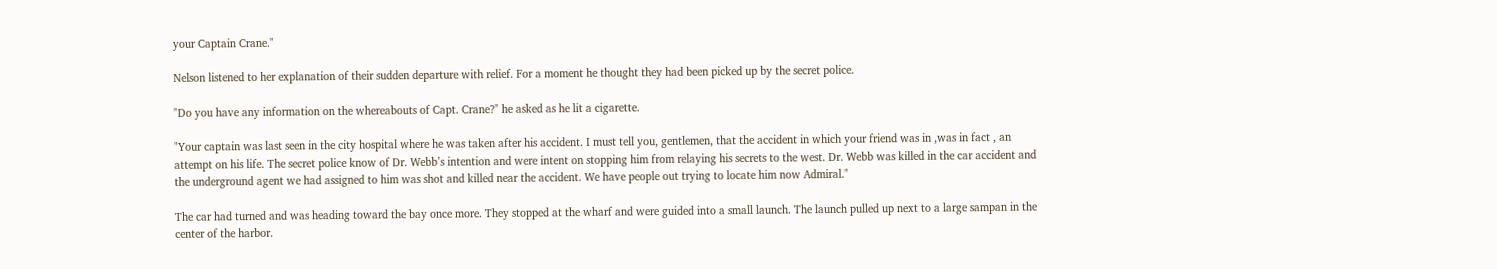your Captain Crane."

Nelson listened to her explanation of their sudden departure with relief. For a moment he thought they had been picked up by the secret police.

"Do you have any information on the whereabouts of Capt. Crane?" he asked as he lit a cigarette.

"Your captain was last seen in the city hospital where he was taken after his accident. I must tell you, gentlemen, that the accident in which your friend was in ,was in fact , an attempt on his life. The secret police know of Dr. Webb’s intention and were intent on stopping him from relaying his secrets to the west. Dr. Webb was killed in the car accident and the underground agent we had assigned to him was shot and killed near the accident. We have people out trying to locate him now Admiral."

The car had turned and was heading toward the bay once more. They stopped at the wharf and were guided into a small launch. The launch pulled up next to a large sampan in the center of the harbor.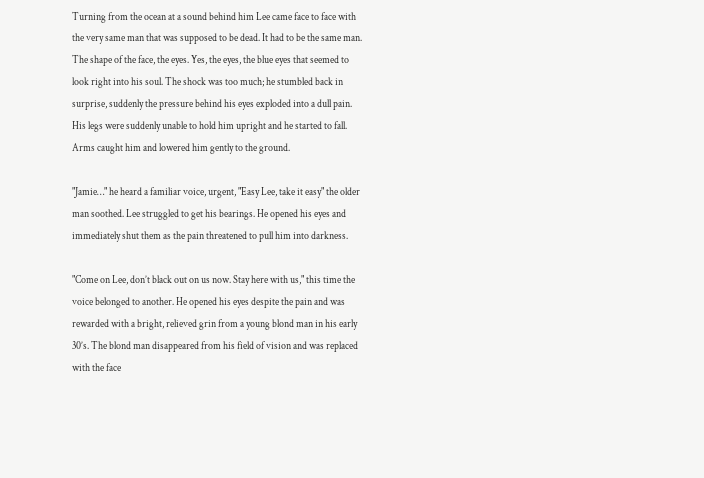Turning from the ocean at a sound behind him Lee came face to face with the very same man that was supposed to be dead. It had to be the same man. The shape of the face, the eyes. Yes, the eyes, the blue eyes that seemed to look right into his soul. The shock was too much; he stumbled back in surprise, suddenly the pressure behind his eyes exploded into a dull pain. His legs were suddenly unable to hold him upright and he started to fall. Arms caught him and lowered him gently to the ground.

"Jamie…" he heard a familiar voice, urgent, "Easy Lee, take it easy" the older man soothed. Lee struggled to get his bearings. He opened his eyes and immediately shut them as the pain threatened to pull him into darkness.

"Come on Lee, don’t black out on us now. Stay here with us," this time the voice belonged to another. He opened his eyes despite the pain and was rewarded with a bright, relieved grin from a young blond man in his early 30’s. The blond man disappeared from his field of vision and was replaced with the face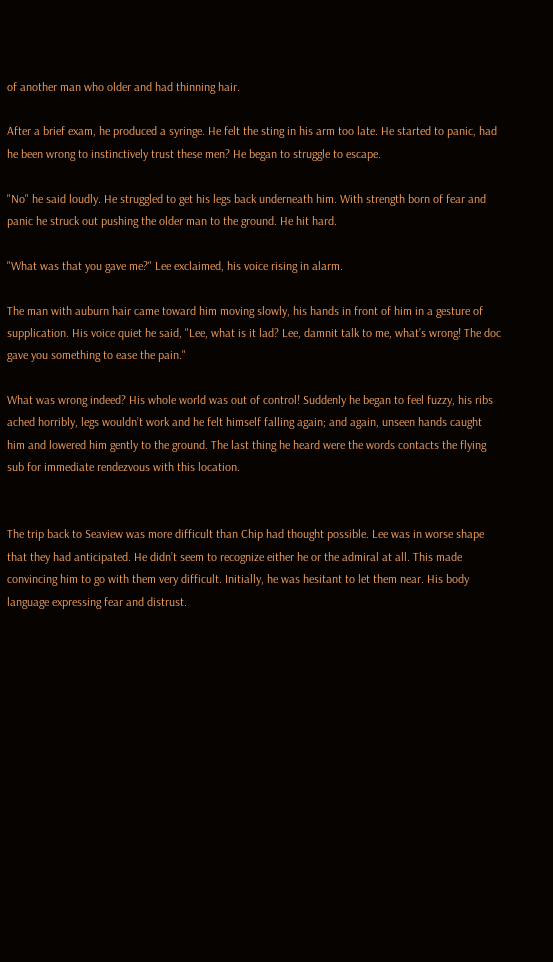of another man who older and had thinning hair.

After a brief exam, he produced a syringe. He felt the sting in his arm too late. He started to panic, had he been wrong to instinctively trust these men? He began to struggle to escape.

"No" he said loudly. He struggled to get his legs back underneath him. With strength born of fear and panic he struck out pushing the older man to the ground. He hit hard.

"What was that you gave me?" Lee exclaimed, his voice rising in alarm.

The man with auburn hair came toward him moving slowly, his hands in front of him in a gesture of supplication. His voice quiet he said, "Lee, what is it lad? Lee, damnit talk to me, what’s wrong! The doc gave you something to ease the pain."

What was wrong indeed? His whole world was out of control! Suddenly he began to feel fuzzy, his ribs ached horribly, legs wouldn’t work and he felt himself falling again; and again, unseen hands caught him and lowered him gently to the ground. The last thing he heard were the words contacts the flying sub for immediate rendezvous with this location.


The trip back to Seaview was more difficult than Chip had thought possible. Lee was in worse shape that they had anticipated. He didn’t seem to recognize either he or the admiral at all. This made convincing him to go with them very difficult. Initially, he was hesitant to let them near. His body language expressing fear and distrust.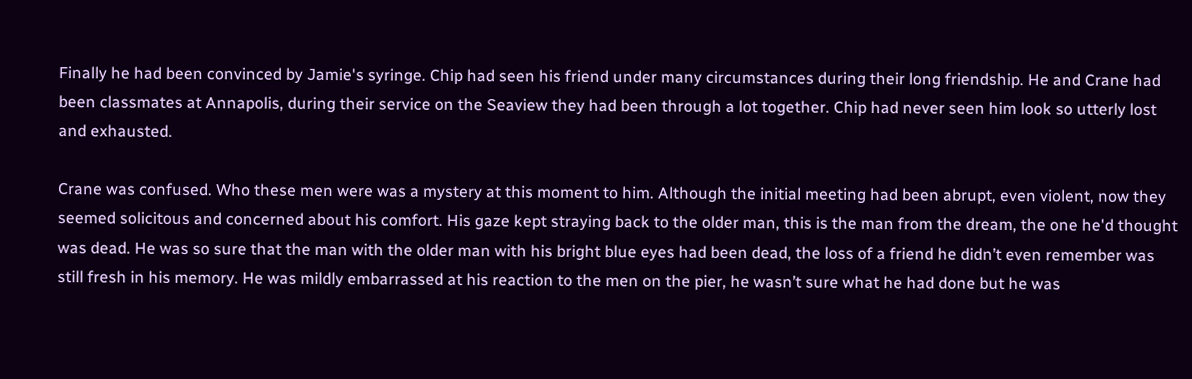Finally he had been convinced by Jamie's syringe. Chip had seen his friend under many circumstances during their long friendship. He and Crane had been classmates at Annapolis, during their service on the Seaview they had been through a lot together. Chip had never seen him look so utterly lost and exhausted.

Crane was confused. Who these men were was a mystery at this moment to him. Although the initial meeting had been abrupt, even violent, now they seemed solicitous and concerned about his comfort. His gaze kept straying back to the older man, this is the man from the dream, the one he'd thought was dead. He was so sure that the man with the older man with his bright blue eyes had been dead, the loss of a friend he didn’t even remember was still fresh in his memory. He was mildly embarrassed at his reaction to the men on the pier, he wasn’t sure what he had done but he was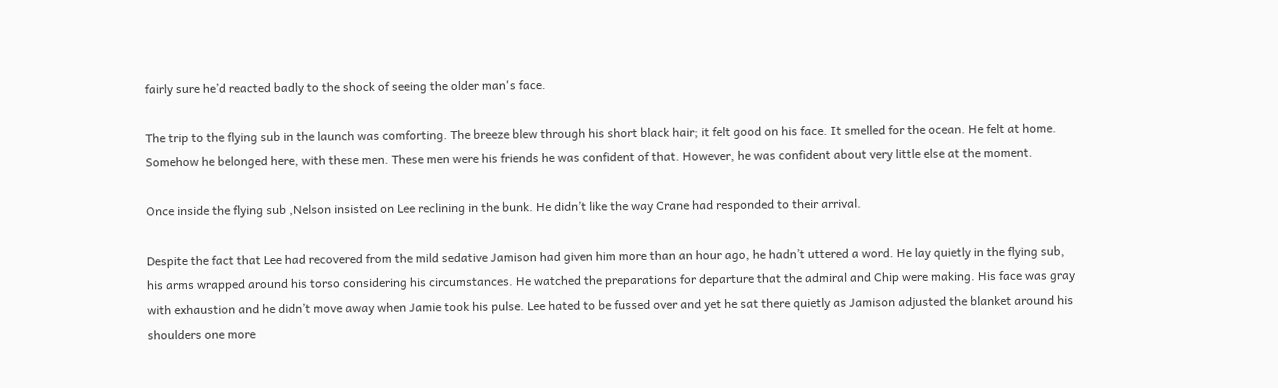fairly sure he’d reacted badly to the shock of seeing the older man's face.

The trip to the flying sub in the launch was comforting. The breeze blew through his short black hair; it felt good on his face. It smelled for the ocean. He felt at home. Somehow he belonged here, with these men. These men were his friends he was confident of that. However, he was confident about very little else at the moment.

Once inside the flying sub ,Nelson insisted on Lee reclining in the bunk. He didn’t like the way Crane had responded to their arrival.

Despite the fact that Lee had recovered from the mild sedative Jamison had given him more than an hour ago, he hadn’t uttered a word. He lay quietly in the flying sub, his arms wrapped around his torso considering his circumstances. He watched the preparations for departure that the admiral and Chip were making. His face was gray with exhaustion and he didn’t move away when Jamie took his pulse. Lee hated to be fussed over and yet he sat there quietly as Jamison adjusted the blanket around his shoulders one more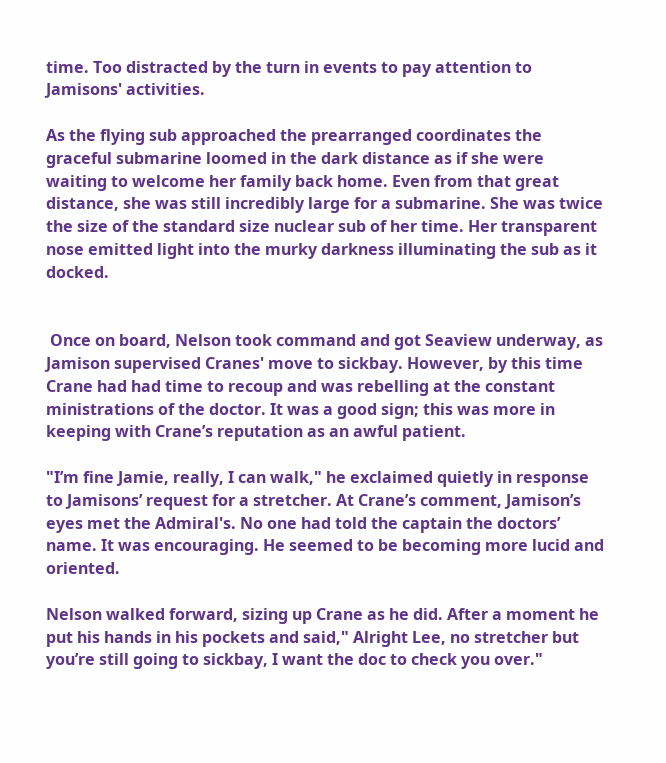time. Too distracted by the turn in events to pay attention to Jamisons' activities.

As the flying sub approached the prearranged coordinates the graceful submarine loomed in the dark distance as if she were waiting to welcome her family back home. Even from that great distance, she was still incredibly large for a submarine. She was twice the size of the standard size nuclear sub of her time. Her transparent nose emitted light into the murky darkness illuminating the sub as it docked.


 Once on board, Nelson took command and got Seaview underway, as Jamison supervised Cranes' move to sickbay. However, by this time Crane had had time to recoup and was rebelling at the constant ministrations of the doctor. It was a good sign; this was more in keeping with Crane’s reputation as an awful patient.

"I’m fine Jamie, really, I can walk," he exclaimed quietly in response to Jamisons’ request for a stretcher. At Crane’s comment, Jamison’s eyes met the Admiral's. No one had told the captain the doctors’ name. It was encouraging. He seemed to be becoming more lucid and oriented.

Nelson walked forward, sizing up Crane as he did. After a moment he put his hands in his pockets and said," Alright Lee, no stretcher but you’re still going to sickbay, I want the doc to check you over."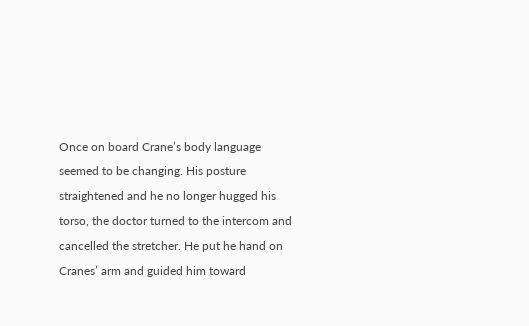Once on board Crane’s body language seemed to be changing. His posture straightened and he no longer hugged his torso, the doctor turned to the intercom and cancelled the stretcher. He put he hand on Cranes’ arm and guided him toward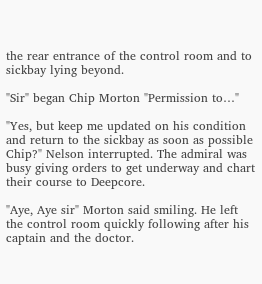the rear entrance of the control room and to sickbay lying beyond.

"Sir" began Chip Morton "Permission to…"

"Yes, but keep me updated on his condition and return to the sickbay as soon as possible Chip?" Nelson interrupted. The admiral was busy giving orders to get underway and chart their course to Deepcore.

"Aye, Aye sir" Morton said smiling. He left the control room quickly following after his captain and the doctor.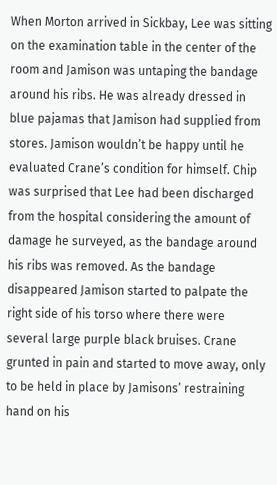When Morton arrived in Sickbay, Lee was sitting on the examination table in the center of the room and Jamison was untaping the bandage around his ribs. He was already dressed in blue pajamas that Jamison had supplied from stores. Jamison wouldn’t be happy until he evaluated Crane’s condition for himself. Chip was surprised that Lee had been discharged from the hospital considering the amount of damage he surveyed, as the bandage around his ribs was removed. As the bandage disappeared Jamison started to palpate the right side of his torso where there were several large purple black bruises. Crane grunted in pain and started to move away, only to be held in place by Jamisons’ restraining hand on his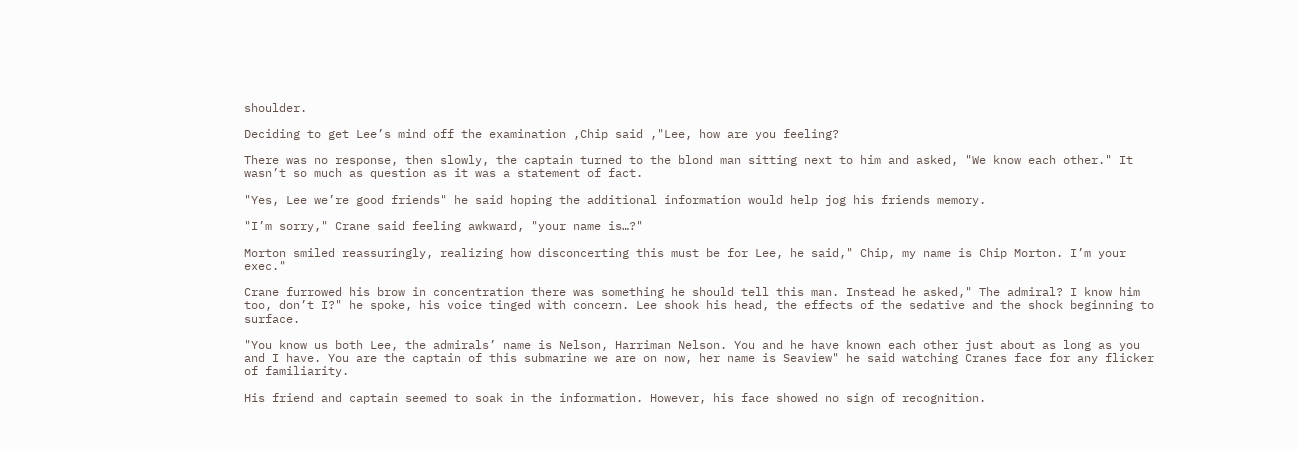shoulder.

Deciding to get Lee’s mind off the examination ,Chip said ,"Lee, how are you feeling?

There was no response, then slowly, the captain turned to the blond man sitting next to him and asked, "We know each other." It wasn’t so much as question as it was a statement of fact.

"Yes, Lee we’re good friends" he said hoping the additional information would help jog his friends memory.

"I’m sorry," Crane said feeling awkward, "your name is…?"

Morton smiled reassuringly, realizing how disconcerting this must be for Lee, he said," Chip, my name is Chip Morton. I’m your exec."

Crane furrowed his brow in concentration there was something he should tell this man. Instead he asked," The admiral? I know him too, don’t I?" he spoke, his voice tinged with concern. Lee shook his head, the effects of the sedative and the shock beginning to surface.

"You know us both Lee, the admirals’ name is Nelson, Harriman Nelson. You and he have known each other just about as long as you and I have. You are the captain of this submarine we are on now, her name is Seaview" he said watching Cranes face for any flicker of familiarity.

His friend and captain seemed to soak in the information. However, his face showed no sign of recognition.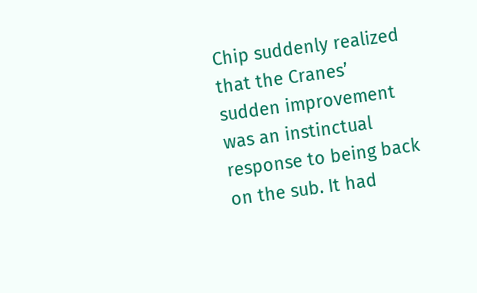Chip suddenly realized that the Cranes’ sudden improvement was an instinctual response to being back on the sub. It had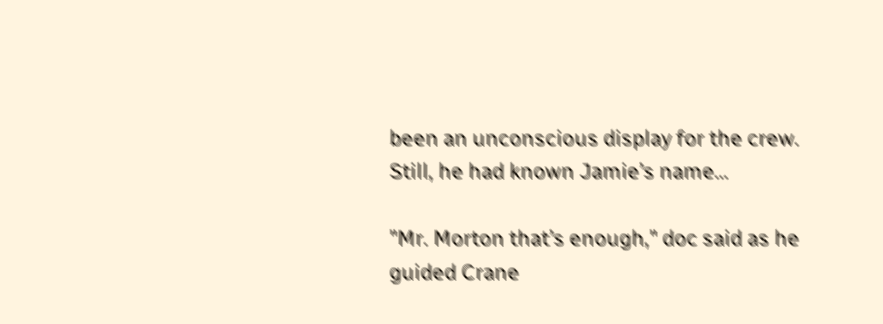been an unconscious display for the crew. Still, he had known Jamie’s name…

"Mr. Morton that’s enough," doc said as he guided Crane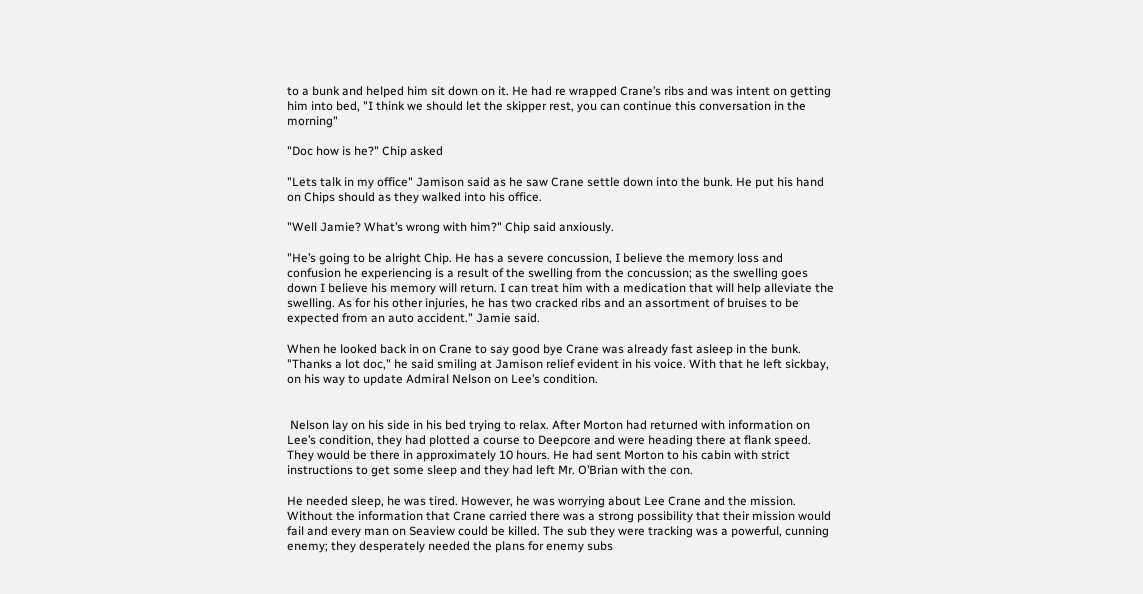to a bunk and helped him sit down on it. He had re wrapped Crane’s ribs and was intent on getting him into bed, "I think we should let the skipper rest, you can continue this conversation in the morning"

"Doc how is he?" Chip asked

"Lets talk in my office" Jamison said as he saw Crane settle down into the bunk. He put his hand on Chips should as they walked into his office.

"Well Jamie? What’s wrong with him?" Chip said anxiously.

"He’s going to be alright Chip. He has a severe concussion, I believe the memory loss and confusion he experiencing is a result of the swelling from the concussion; as the swelling goes down I believe his memory will return. I can treat him with a medication that will help alleviate the swelling. As for his other injuries, he has two cracked ribs and an assortment of bruises to be expected from an auto accident." Jamie said.

When he looked back in on Crane to say good bye Crane was already fast asleep in the bunk. "Thanks a lot doc," he said smiling at Jamison relief evident in his voice. With that he left sickbay, on his way to update Admiral Nelson on Lee’s condition.


 Nelson lay on his side in his bed trying to relax. After Morton had returned with information on Lee’s condition, they had plotted a course to Deepcore and were heading there at flank speed. They would be there in approximately 10 hours. He had sent Morton to his cabin with strict instructions to get some sleep and they had left Mr. O’Brian with the con.

He needed sleep, he was tired. However, he was worrying about Lee Crane and the mission. Without the information that Crane carried there was a strong possibility that their mission would fail and every man on Seaview could be killed. The sub they were tracking was a powerful, cunning enemy; they desperately needed the plans for enemy subs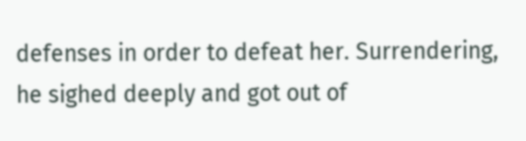defenses in order to defeat her. Surrendering, he sighed deeply and got out of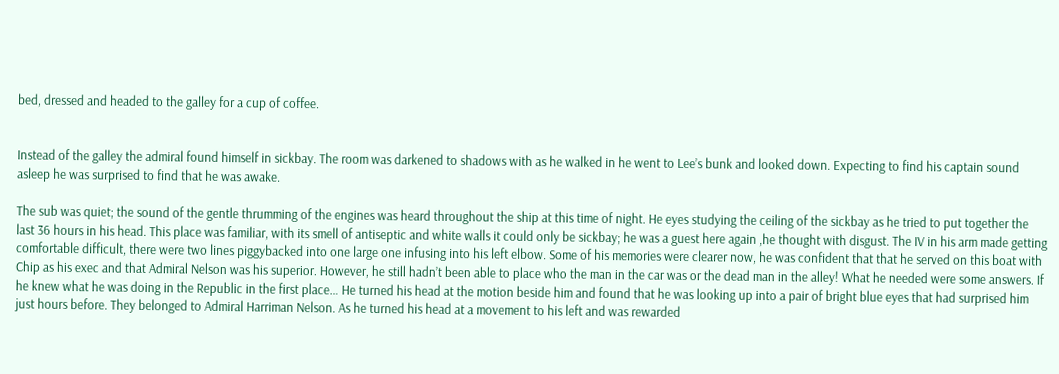bed, dressed and headed to the galley for a cup of coffee.


Instead of the galley the admiral found himself in sickbay. The room was darkened to shadows with as he walked in he went to Lee’s bunk and looked down. Expecting to find his captain sound asleep he was surprised to find that he was awake.

The sub was quiet; the sound of the gentle thrumming of the engines was heard throughout the ship at this time of night. He eyes studying the ceiling of the sickbay as he tried to put together the last 36 hours in his head. This place was familiar, with its smell of antiseptic and white walls it could only be sickbay; he was a guest here again ,he thought with disgust. The IV in his arm made getting comfortable difficult, there were two lines piggybacked into one large one infusing into his left elbow. Some of his memories were clearer now, he was confident that that he served on this boat with Chip as his exec and that Admiral Nelson was his superior. However, he still hadn’t been able to place who the man in the car was or the dead man in the alley! What he needed were some answers. If he knew what he was doing in the Republic in the first place… He turned his head at the motion beside him and found that he was looking up into a pair of bright blue eyes that had surprised him just hours before. They belonged to Admiral Harriman Nelson. As he turned his head at a movement to his left and was rewarded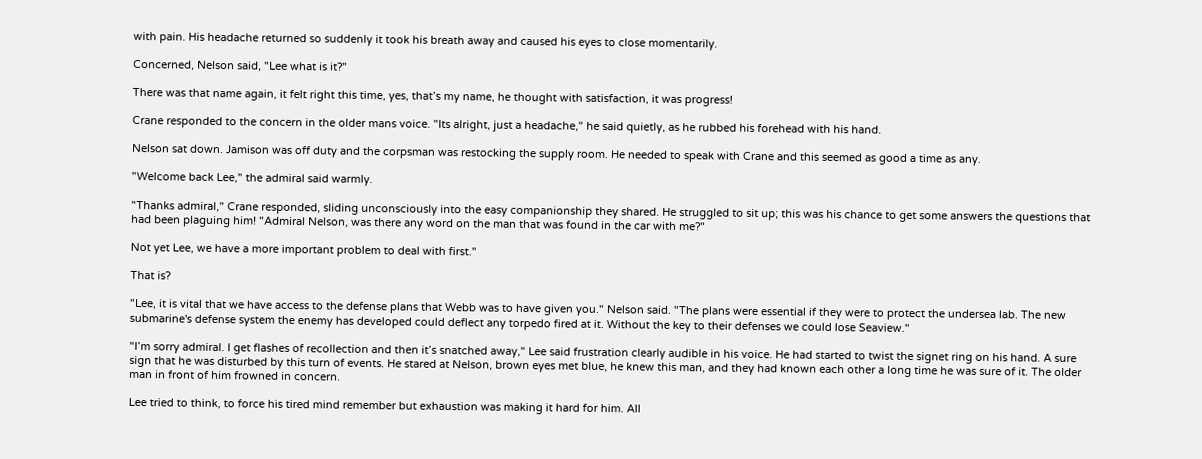with pain. His headache returned so suddenly it took his breath away and caused his eyes to close momentarily.

Concerned, Nelson said, "Lee what is it?"

There was that name again, it felt right this time, yes, that’s my name, he thought with satisfaction, it was progress!

Crane responded to the concern in the older mans voice. "Its alright, just a headache," he said quietly, as he rubbed his forehead with his hand.

Nelson sat down. Jamison was off duty and the corpsman was restocking the supply room. He needed to speak with Crane and this seemed as good a time as any.

"Welcome back Lee," the admiral said warmly.

"Thanks admiral," Crane responded, sliding unconsciously into the easy companionship they shared. He struggled to sit up; this was his chance to get some answers the questions that had been plaguing him! "Admiral Nelson, was there any word on the man that was found in the car with me?"

Not yet Lee, we have a more important problem to deal with first."

That is?

"Lee, it is vital that we have access to the defense plans that Webb was to have given you." Nelson said. "The plans were essential if they were to protect the undersea lab. The new submarine's defense system the enemy has developed could deflect any torpedo fired at it. Without the key to their defenses we could lose Seaview."

"I’m sorry admiral. I get flashes of recollection and then it’s snatched away," Lee said frustration clearly audible in his voice. He had started to twist the signet ring on his hand. A sure sign that he was disturbed by this turn of events. He stared at Nelson, brown eyes met blue, he knew this man, and they had known each other a long time he was sure of it. The older man in front of him frowned in concern.

Lee tried to think, to force his tired mind remember but exhaustion was making it hard for him. All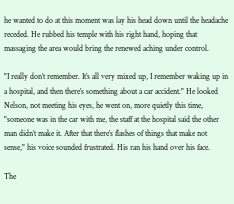he wanted to do at this moment was lay his head down until the headache receded. He rubbed his temple with his right hand, hoping that massaging the area would bring the renewed aching under control.

"I really don’t remember. It’s all very mixed up, I remember waking up in a hospital, and then there’s something about a car accident." He looked Nelson, not meeting his eyes, he went on, more quietly this time, "someone was in the car with me, the staff at the hospital said the other man didn’t make it. After that there’s flashes of things that make not sense," his voice sounded frustrated. His ran his hand over his face.

The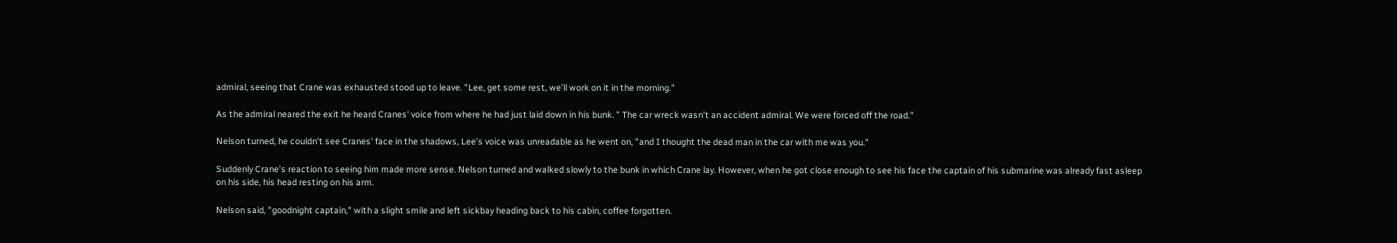admiral, seeing that Crane was exhausted stood up to leave. "Lee, get some rest, we’ll work on it in the morning."

As the admiral neared the exit he heard Cranes' voice from where he had just laid down in his bunk. " The car wreck wasn’t an accident admiral. We were forced off the road."

Nelson turned, he couldn’t see Cranes' face in the shadows, Lee’s voice was unreadable as he went on, "and I thought the dead man in the car with me was you."

Suddenly Crane’s reaction to seeing him made more sense. Nelson turned and walked slowly to the bunk in which Crane lay. However, when he got close enough to see his face the captain of his submarine was already fast asleep on his side, his head resting on his arm.

Nelson said, "goodnight captain," with a slight smile and left sickbay heading back to his cabin, coffee forgotten.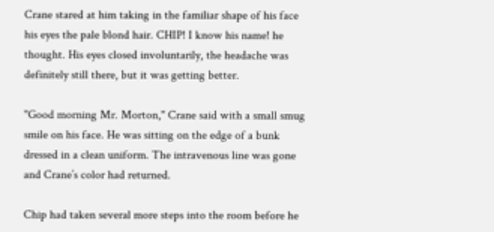Crane stared at him taking in the familiar shape of his face his eyes the pale blond hair. CHIP! I know his name! he thought. His eyes closed involuntarily, the headache was definitely still there, but it was getting better.

"Good morning Mr. Morton," Crane said with a small smug smile on his face. He was sitting on the edge of a bunk dressed in a clean uniform. The intravenous line was gone and Crane’s color had returned.

Chip had taken several more steps into the room before he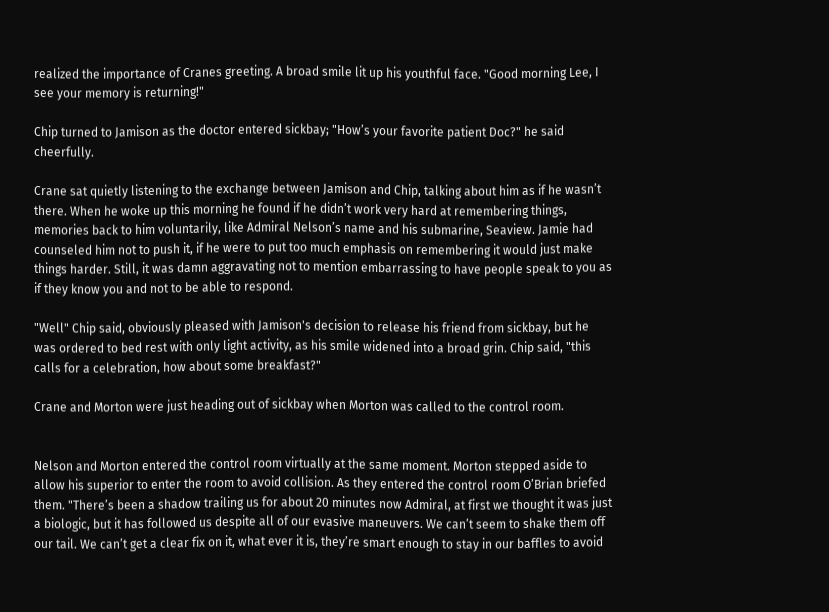realized the importance of Cranes greeting. A broad smile lit up his youthful face. "Good morning Lee, I see your memory is returning!"

Chip turned to Jamison as the doctor entered sickbay; "How’s your favorite patient Doc?" he said cheerfully.

Crane sat quietly listening to the exchange between Jamison and Chip, talking about him as if he wasn’t there. When he woke up this morning he found if he didn’t work very hard at remembering things, memories back to him voluntarily, like Admiral Nelson’s name and his submarine, Seaview. Jamie had counseled him not to push it, if he were to put too much emphasis on remembering it would just make things harder. Still, it was damn aggravating not to mention embarrassing to have people speak to you as if they know you and not to be able to respond.

"Well" Chip said, obviously pleased with Jamison's decision to release his friend from sickbay, but he was ordered to bed rest with only light activity, as his smile widened into a broad grin. Chip said, "this calls for a celebration, how about some breakfast?"

Crane and Morton were just heading out of sickbay when Morton was called to the control room.


Nelson and Morton entered the control room virtually at the same moment. Morton stepped aside to allow his superior to enter the room to avoid collision. As they entered the control room O’Brian briefed them. "There’s been a shadow trailing us for about 20 minutes now Admiral, at first we thought it was just a biologic, but it has followed us despite all of our evasive maneuvers. We can’t seem to shake them off our tail. We can’t get a clear fix on it, what ever it is, they’re smart enough to stay in our baffles to avoid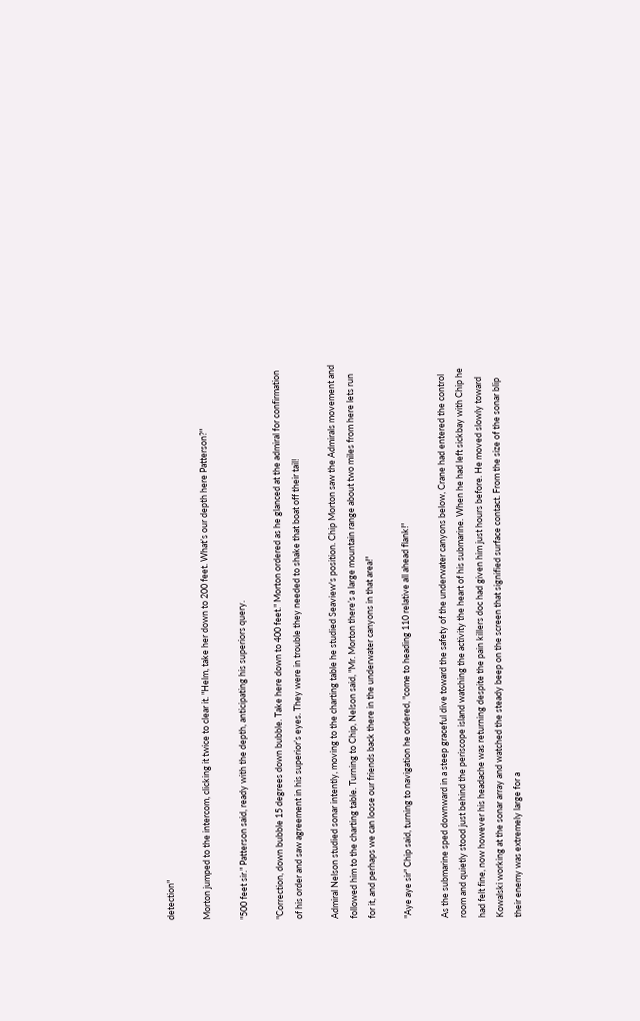detection"

Morton jumped to the intercom, clicking it twice to clear it. "Helm, take her down to 200 feet. What’s our depth here Patterson?"

"500 feet sir." Patterson said, ready with the depth, anticipating his superiors query.

"Correction, down bubble 15 degrees down bubble. Take here down to 400 feet." Morton ordered as he glanced at the admiral for confirmation of his order and saw agreement in his superior’s eyes. They were in trouble they needed to shake that boat off their tail!

Admiral Nelson studied sonar intently, moving to the charting table he studied Seaview's position. Chip Morton saw the Admirals movement and followed him to the charting table. Turning to Chip, Nelson said, "Mr. Morton there’s a large mountain range about two miles from here lets run for it, and perhaps we can loose our friends back there in the underwater canyons in that area!"

"Aye aye sir" Chip said, turning to navigation he ordered, "come to heading 110 relative all ahead flank!"

As the submarine sped downward in a steep graceful dive toward the safety of the underwater canyons below, Crane had entered the control room and quietly stood just behind the periscope island watching the activity the heart of his submarine. When he had left sickbay with Chip he had felt fine, now however his headache was returning despite the pain killers doc had given him just hours before. He moved slowly toward Kowalski working at the sonar array and watched the steady beep on the screen that signified surface contact. From the size of the sonar blip their enemy was extremely large for a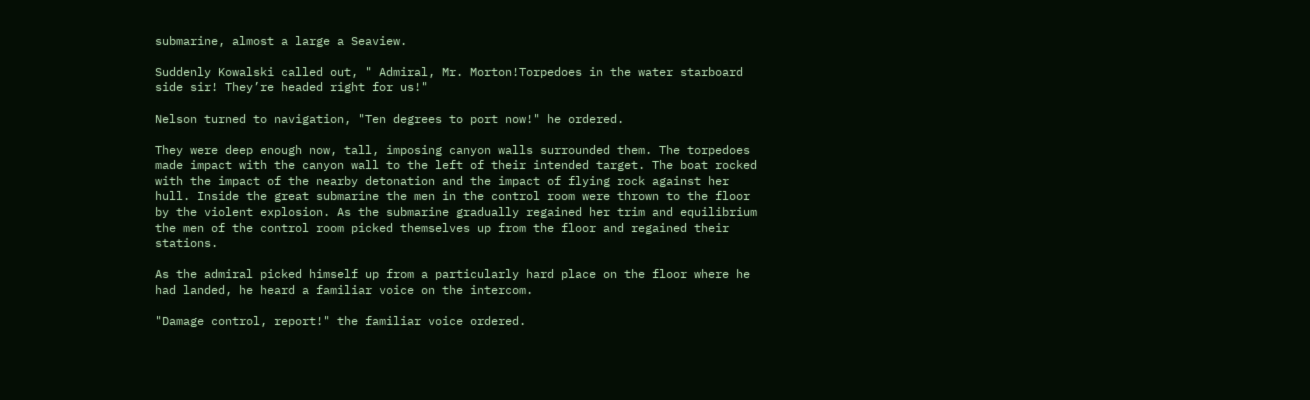submarine, almost a large a Seaview.

Suddenly Kowalski called out, " Admiral, Mr. Morton!Torpedoes in the water starboard side sir! They’re headed right for us!"

Nelson turned to navigation, "Ten degrees to port now!" he ordered.

They were deep enough now, tall, imposing canyon walls surrounded them. The torpedoes made impact with the canyon wall to the left of their intended target. The boat rocked with the impact of the nearby detonation and the impact of flying rock against her hull. Inside the great submarine the men in the control room were thrown to the floor by the violent explosion. As the submarine gradually regained her trim and equilibrium the men of the control room picked themselves up from the floor and regained their stations.

As the admiral picked himself up from a particularly hard place on the floor where he had landed, he heard a familiar voice on the intercom.

"Damage control, report!" the familiar voice ordered.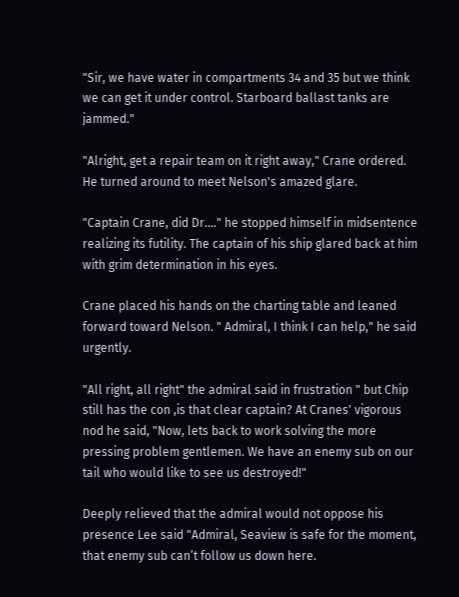"Sir, we have water in compartments 34 and 35 but we think we can get it under control. Starboard ballast tanks are jammed."

"Alright, get a repair team on it right away," Crane ordered. He turned around to meet Nelson's amazed glare.

"Captain Crane, did Dr...." he stopped himself in midsentence realizing its futility. The captain of his ship glared back at him with grim determination in his eyes.

Crane placed his hands on the charting table and leaned forward toward Nelson. " Admiral, I think I can help," he said urgently.

"All right, all right" the admiral said in frustration " but Chip still has the con ,is that clear captain? At Cranes' vigorous nod he said, "Now, lets back to work solving the more pressing problem gentlemen. We have an enemy sub on our tail who would like to see us destroyed!"

Deeply relieved that the admiral would not oppose his presence Lee said "Admiral, Seaview is safe for the moment, that enemy sub can’t follow us down here.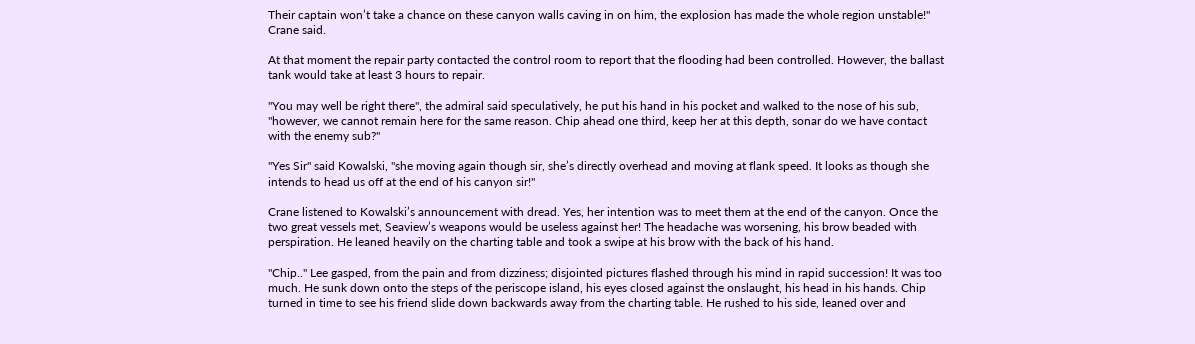Their captain won’t take a chance on these canyon walls caving in on him, the explosion has made the whole region unstable!" Crane said.

At that moment the repair party contacted the control room to report that the flooding had been controlled. However, the ballast tank would take at least 3 hours to repair.

"You may well be right there", the admiral said speculatively, he put his hand in his pocket and walked to the nose of his sub, "however, we cannot remain here for the same reason. Chip ahead one third, keep her at this depth, sonar do we have contact with the enemy sub?"

"Yes Sir" said Kowalski, "she moving again though sir, she’s directly overhead and moving at flank speed. It looks as though she intends to head us off at the end of his canyon sir!"

Crane listened to Kowalski’s announcement with dread. Yes, her intention was to meet them at the end of the canyon. Once the two great vessels met, Seaview’s weapons would be useless against her! The headache was worsening, his brow beaded with perspiration. He leaned heavily on the charting table and took a swipe at his brow with the back of his hand.

"Chip.." Lee gasped, from the pain and from dizziness; disjointed pictures flashed through his mind in rapid succession! It was too much. He sunk down onto the steps of the periscope island, his eyes closed against the onslaught, his head in his hands. Chip turned in time to see his friend slide down backwards away from the charting table. He rushed to his side, leaned over and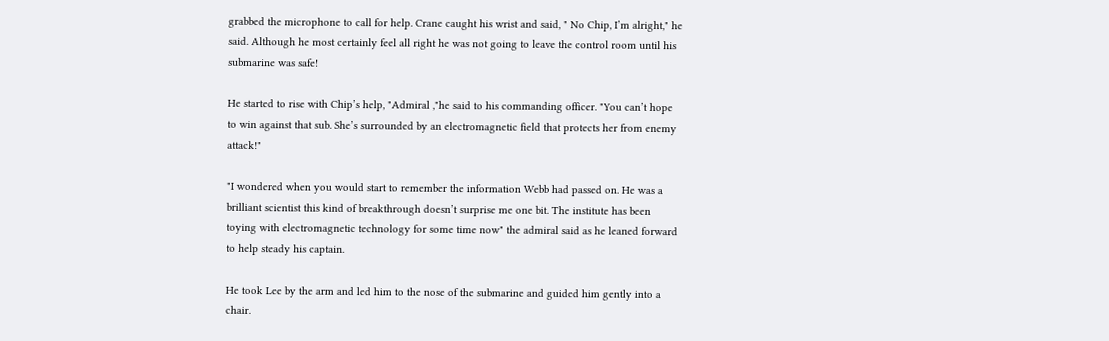grabbed the microphone to call for help. Crane caught his wrist and said, " No Chip, I’m alright," he said. Although he most certainly feel all right he was not going to leave the control room until his submarine was safe!

He started to rise with Chip’s help, "Admiral ,"he said to his commanding officer. "You can’t hope to win against that sub. She’s surrounded by an electromagnetic field that protects her from enemy attack!"

"I wondered when you would start to remember the information Webb had passed on. He was a brilliant scientist this kind of breakthrough doesn’t surprise me one bit. The institute has been toying with electromagnetic technology for some time now" the admiral said as he leaned forward to help steady his captain.

He took Lee by the arm and led him to the nose of the submarine and guided him gently into a chair.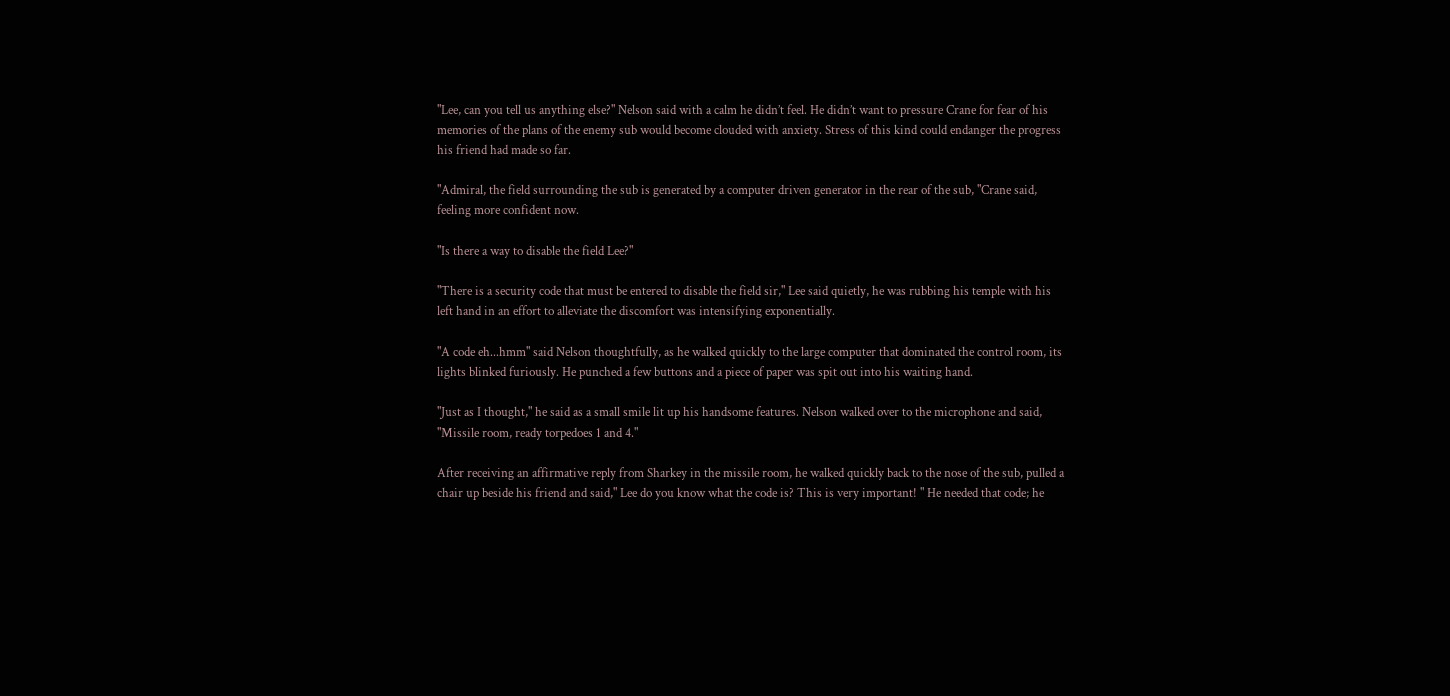"Lee, can you tell us anything else?" Nelson said with a calm he didn’t feel. He didn’t want to pressure Crane for fear of his memories of the plans of the enemy sub would become clouded with anxiety. Stress of this kind could endanger the progress his friend had made so far.

"Admiral, the field surrounding the sub is generated by a computer driven generator in the rear of the sub, "Crane said, feeling more confident now.

"Is there a way to disable the field Lee?"

"There is a security code that must be entered to disable the field sir," Lee said quietly, he was rubbing his temple with his left hand in an effort to alleviate the discomfort was intensifying exponentially.

"A code eh...hmm" said Nelson thoughtfully, as he walked quickly to the large computer that dominated the control room, its lights blinked furiously. He punched a few buttons and a piece of paper was spit out into his waiting hand.

"Just as I thought," he said as a small smile lit up his handsome features. Nelson walked over to the microphone and said, "Missile room, ready torpedoes 1 and 4."

After receiving an affirmative reply from Sharkey in the missile room, he walked quickly back to the nose of the sub, pulled a chair up beside his friend and said," Lee do you know what the code is? This is very important! " He needed that code; he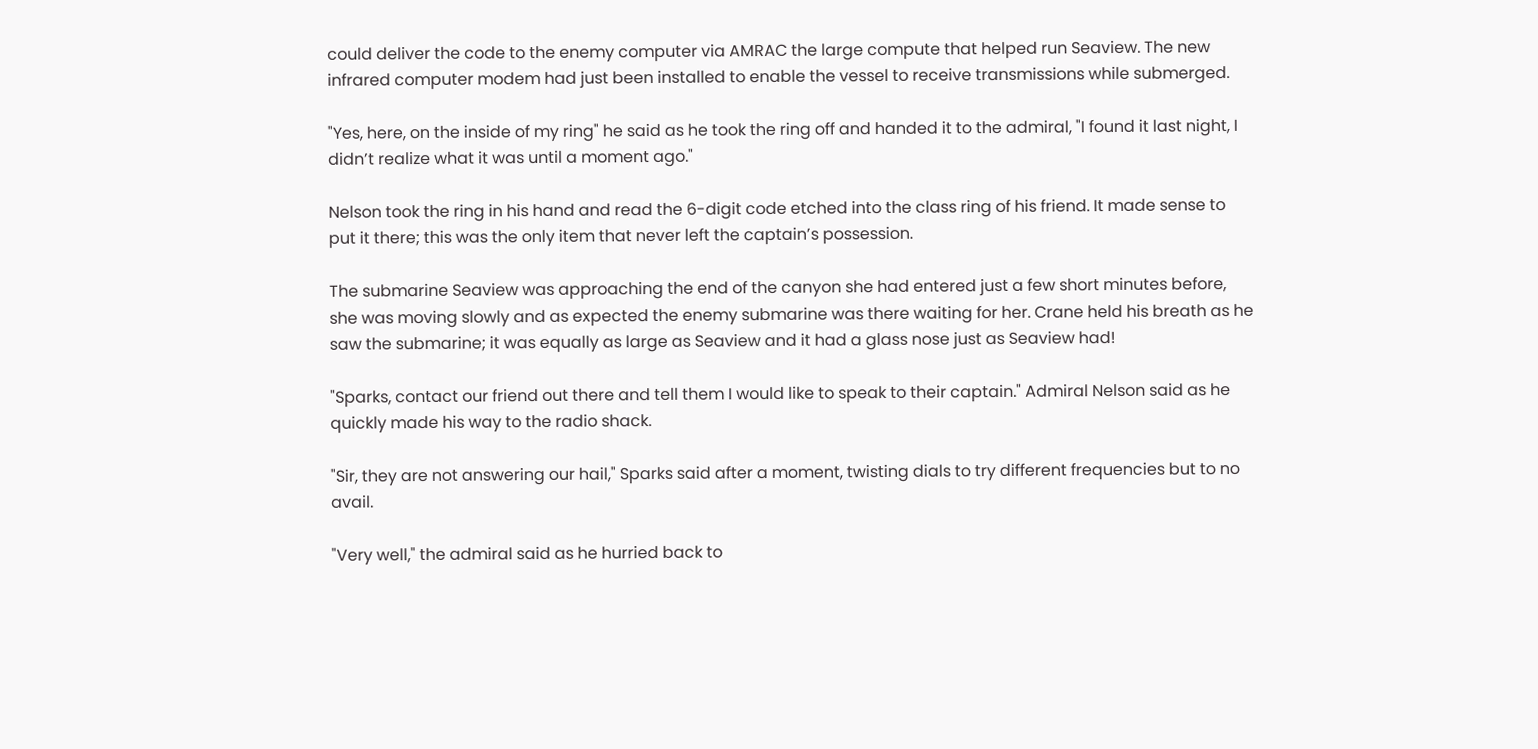could deliver the code to the enemy computer via AMRAC the large compute that helped run Seaview. The new infrared computer modem had just been installed to enable the vessel to receive transmissions while submerged.

"Yes, here, on the inside of my ring" he said as he took the ring off and handed it to the admiral, "I found it last night, I didn’t realize what it was until a moment ago."

Nelson took the ring in his hand and read the 6-digit code etched into the class ring of his friend. It made sense to put it there; this was the only item that never left the captain’s possession.

The submarine Seaview was approaching the end of the canyon she had entered just a few short minutes before, she was moving slowly and as expected the enemy submarine was there waiting for her. Crane held his breath as he saw the submarine; it was equally as large as Seaview and it had a glass nose just as Seaview had!

"Sparks, contact our friend out there and tell them I would like to speak to their captain." Admiral Nelson said as he quickly made his way to the radio shack.

"Sir, they are not answering our hail," Sparks said after a moment, twisting dials to try different frequencies but to no avail.

"Very well," the admiral said as he hurried back to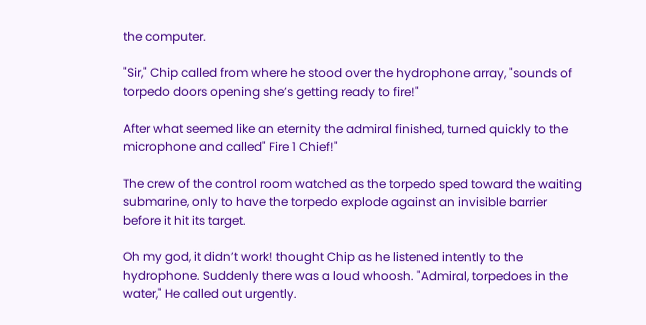the computer.

"Sir," Chip called from where he stood over the hydrophone array, "sounds of torpedo doors opening she’s getting ready to fire!"

After what seemed like an eternity the admiral finished, turned quickly to the microphone and called" Fire 1 Chief!"

The crew of the control room watched as the torpedo sped toward the waiting submarine, only to have the torpedo explode against an invisible barrier before it hit its target.

Oh my god, it didn’t work! thought Chip as he listened intently to the hydrophone. Suddenly there was a loud whoosh. "Admiral, torpedoes in the water," He called out urgently.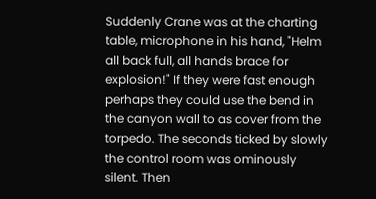Suddenly Crane was at the charting table, microphone in his hand, "Helm all back full, all hands brace for explosion!" If they were fast enough perhaps they could use the bend in the canyon wall to as cover from the torpedo. The seconds ticked by slowly the control room was ominously silent. Then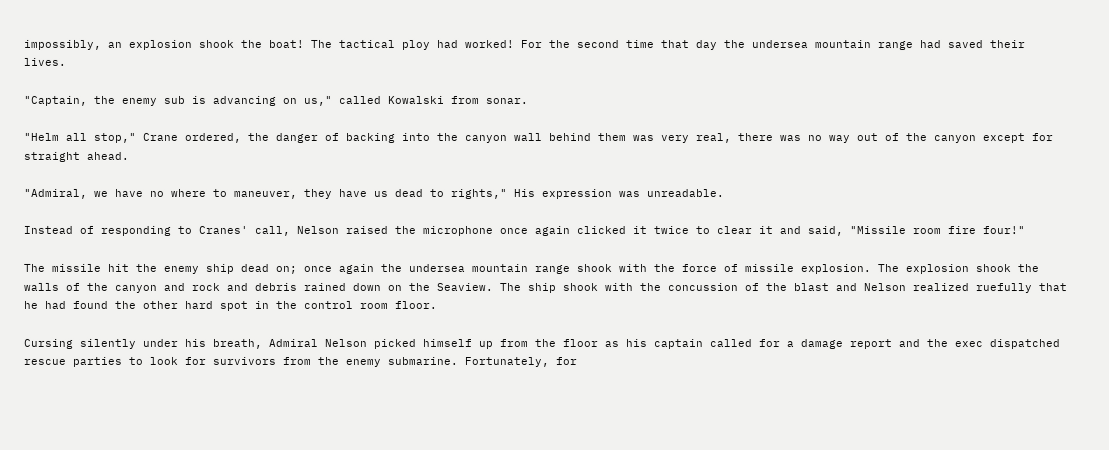impossibly, an explosion shook the boat! The tactical ploy had worked! For the second time that day the undersea mountain range had saved their lives.

"Captain, the enemy sub is advancing on us," called Kowalski from sonar.

"Helm all stop," Crane ordered, the danger of backing into the canyon wall behind them was very real, there was no way out of the canyon except for straight ahead.

"Admiral, we have no where to maneuver, they have us dead to rights," His expression was unreadable.

Instead of responding to Cranes' call, Nelson raised the microphone once again clicked it twice to clear it and said, "Missile room fire four!"

The missile hit the enemy ship dead on; once again the undersea mountain range shook with the force of missile explosion. The explosion shook the walls of the canyon and rock and debris rained down on the Seaview. The ship shook with the concussion of the blast and Nelson realized ruefully that he had found the other hard spot in the control room floor.

Cursing silently under his breath, Admiral Nelson picked himself up from the floor as his captain called for a damage report and the exec dispatched rescue parties to look for survivors from the enemy submarine. Fortunately, for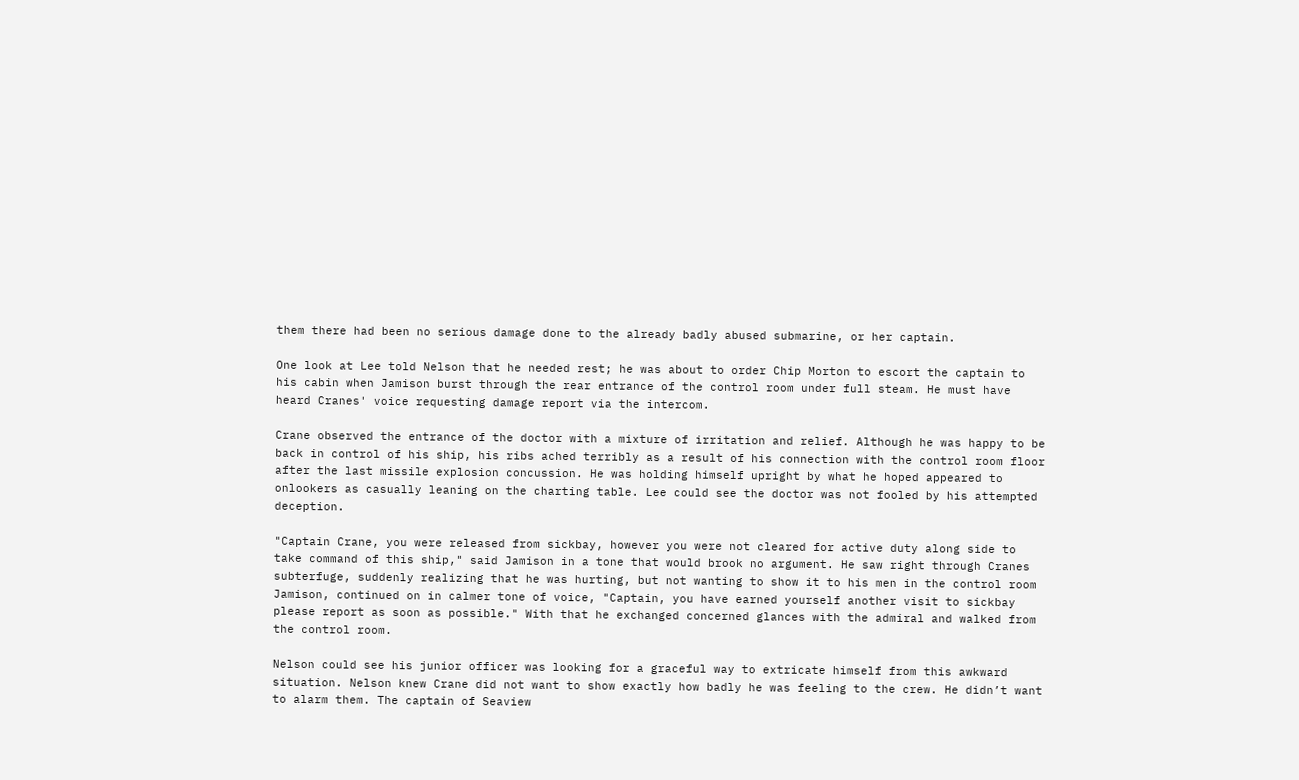them there had been no serious damage done to the already badly abused submarine, or her captain.

One look at Lee told Nelson that he needed rest; he was about to order Chip Morton to escort the captain to his cabin when Jamison burst through the rear entrance of the control room under full steam. He must have heard Cranes' voice requesting damage report via the intercom.

Crane observed the entrance of the doctor with a mixture of irritation and relief. Although he was happy to be back in control of his ship, his ribs ached terribly as a result of his connection with the control room floor after the last missile explosion concussion. He was holding himself upright by what he hoped appeared to onlookers as casually leaning on the charting table. Lee could see the doctor was not fooled by his attempted deception.

"Captain Crane, you were released from sickbay, however you were not cleared for active duty along side to take command of this ship," said Jamison in a tone that would brook no argument. He saw right through Cranes subterfuge, suddenly realizing that he was hurting, but not wanting to show it to his men in the control room Jamison, continued on in calmer tone of voice, "Captain, you have earned yourself another visit to sickbay please report as soon as possible." With that he exchanged concerned glances with the admiral and walked from the control room.

Nelson could see his junior officer was looking for a graceful way to extricate himself from this awkward situation. Nelson knew Crane did not want to show exactly how badly he was feeling to the crew. He didn’t want to alarm them. The captain of Seaview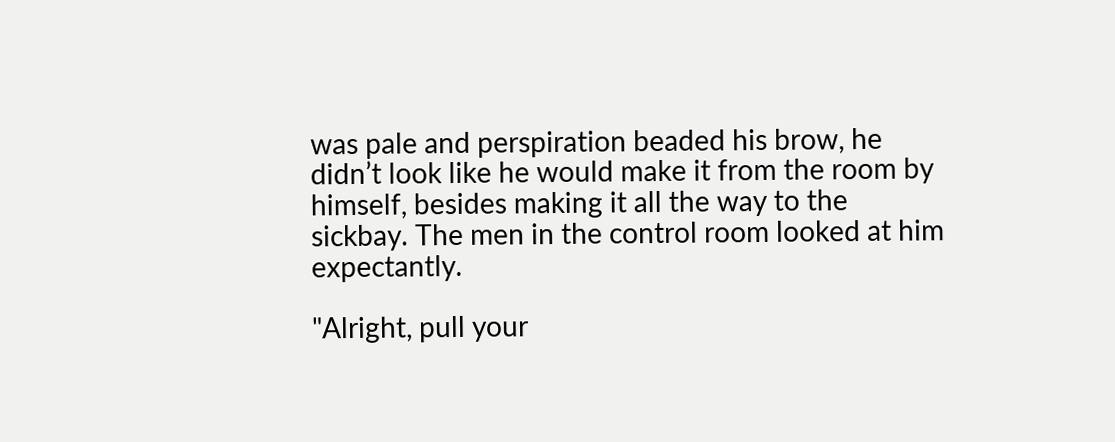was pale and perspiration beaded his brow, he didn’t look like he would make it from the room by himself, besides making it all the way to the sickbay. The men in the control room looked at him expectantly.

"Alright, pull your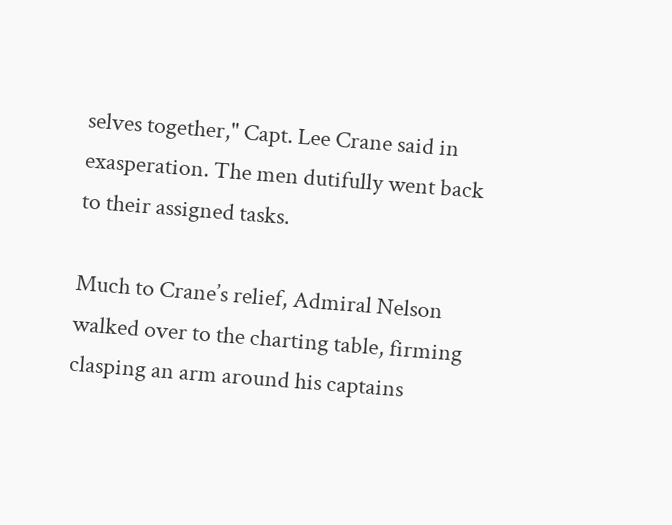selves together," Capt. Lee Crane said in exasperation. The men dutifully went back to their assigned tasks.

Much to Crane’s relief, Admiral Nelson walked over to the charting table, firming clasping an arm around his captains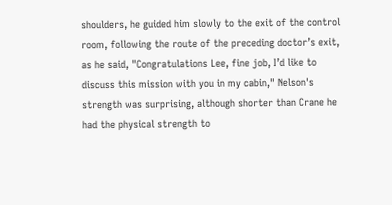shoulders, he guided him slowly to the exit of the control room, following the route of the preceding doctor’s exit, as he said, "Congratulations Lee, fine job, I’d like to discuss this mission with you in my cabin," Nelson's strength was surprising, although shorter than Crane he had the physical strength to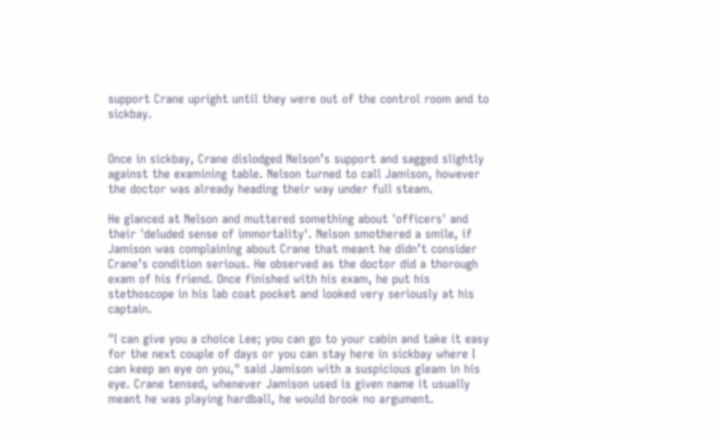support Crane upright until they were out of the control room and to sickbay.


Once in sickbay, Crane dislodged Nelson’s support and sagged slightly against the examining table. Nelson turned to call Jamison, however the doctor was already heading their way under full steam.

He glanced at Nelson and muttered something about 'officers' and their 'deluded sense of immortality'. Nelson smothered a smile, if Jamison was complaining about Crane that meant he didn’t consider Crane’s condition serious. He observed as the doctor did a thorough exam of his friend. Once finished with his exam, he put his stethoscope in his lab coat pocket and looked very seriously at his captain.

"I can give you a choice Lee; you can go to your cabin and take it easy for the next couple of days or you can stay here in sickbay where I can keep an eye on you," said Jamison with a suspicious gleam in his eye. Crane tensed, whenever Jamison used is given name it usually meant he was playing hardball, he would brook no argument.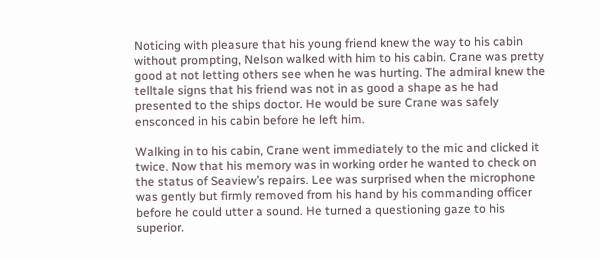Noticing with pleasure that his young friend knew the way to his cabin without prompting, Nelson walked with him to his cabin. Crane was pretty good at not letting others see when he was hurting. The admiral knew the telltale signs that his friend was not in as good a shape as he had presented to the ships doctor. He would be sure Crane was safely ensconced in his cabin before he left him.

Walking in to his cabin, Crane went immediately to the mic and clicked it twice. Now that his memory was in working order he wanted to check on the status of Seaview’s repairs. Lee was surprised when the microphone was gently but firmly removed from his hand by his commanding officer before he could utter a sound. He turned a questioning gaze to his superior.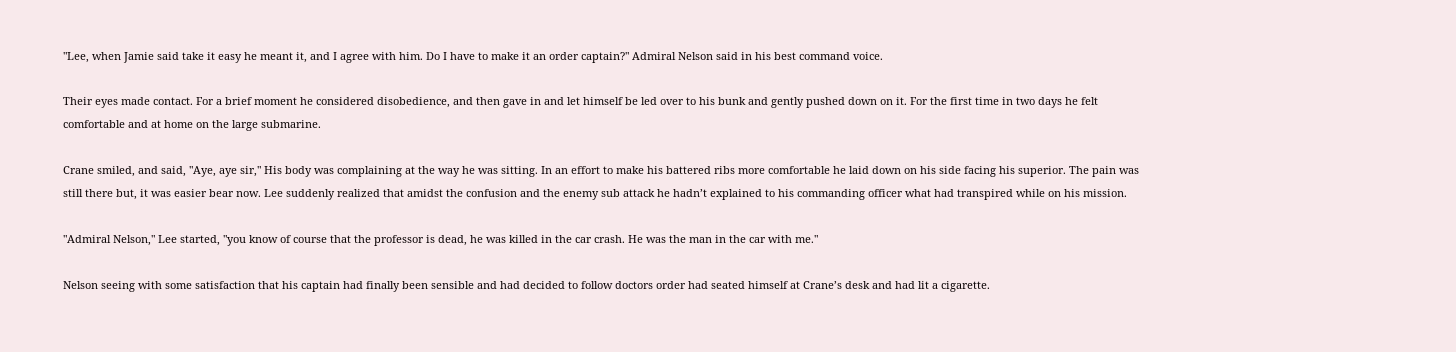"Lee, when Jamie said take it easy he meant it, and I agree with him. Do I have to make it an order captain?" Admiral Nelson said in his best command voice.

Their eyes made contact. For a brief moment he considered disobedience, and then gave in and let himself be led over to his bunk and gently pushed down on it. For the first time in two days he felt comfortable and at home on the large submarine.

Crane smiled, and said, "Aye, aye sir," His body was complaining at the way he was sitting. In an effort to make his battered ribs more comfortable he laid down on his side facing his superior. The pain was still there but, it was easier bear now. Lee suddenly realized that amidst the confusion and the enemy sub attack he hadn’t explained to his commanding officer what had transpired while on his mission.

"Admiral Nelson," Lee started, "you know of course that the professor is dead, he was killed in the car crash. He was the man in the car with me."

Nelson seeing with some satisfaction that his captain had finally been sensible and had decided to follow doctors order had seated himself at Crane’s desk and had lit a cigarette.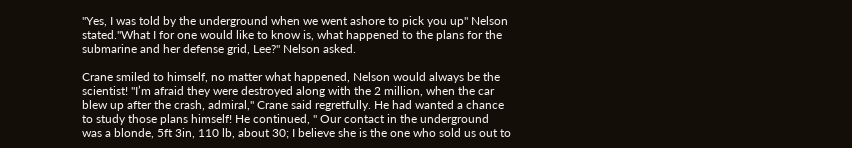"Yes, I was told by the underground when we went ashore to pick you up" Nelson stated."What I for one would like to know is, what happened to the plans for the submarine and her defense grid, Lee?" Nelson asked.

Crane smiled to himself, no matter what happened, Nelson would always be the scientist! "I’m afraid they were destroyed along with the 2 million, when the car blew up after the crash, admiral," Crane said regretfully. He had wanted a chance to study those plans himself! He continued, " Our contact in the underground was a blonde, 5ft 3in, 110 lb, about 30; I believe she is the one who sold us out to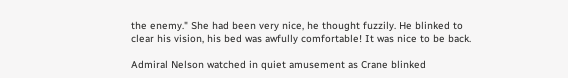the enemy." She had been very nice, he thought fuzzily. He blinked to clear his vision, his bed was awfully comfortable! It was nice to be back.

Admiral Nelson watched in quiet amusement as Crane blinked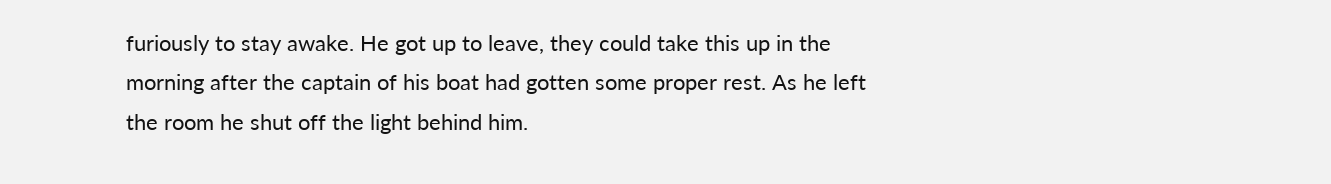furiously to stay awake. He got up to leave, they could take this up in the morning after the captain of his boat had gotten some proper rest. As he left the room he shut off the light behind him.